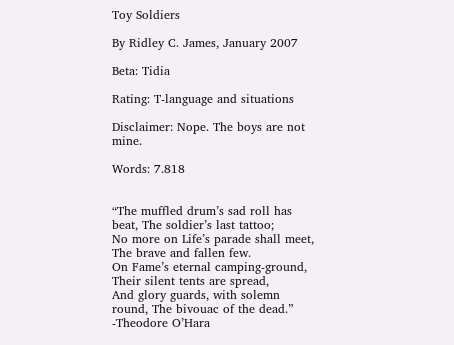Toy Soldiers

By Ridley C. James, January 2007

Beta: Tidia

Rating: T-language and situations

Disclaimer: Nope. The boys are not mine.

Words: 7.818


“The muffled drum’s sad roll has beat, The soldier’s last tattoo;
No more on Life’s parade shall meet, The brave and fallen few.
On Fame’s eternal camping-ground, Their silent tents are spread,
And glory guards, with solemn round, The bivouac of the dead.” -Theodore O’Hara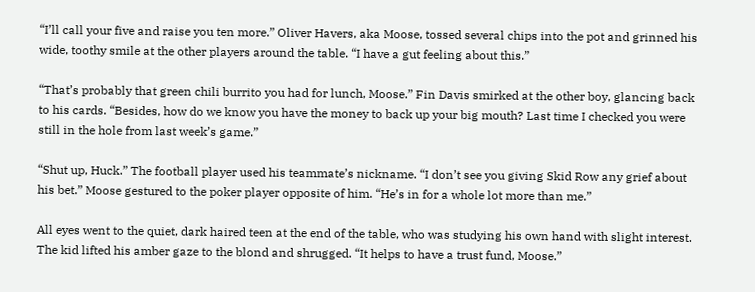“I’ll call your five and raise you ten more.” Oliver Havers, aka Moose, tossed several chips into the pot and grinned his wide, toothy smile at the other players around the table. “I have a gut feeling about this.”

“That’s probably that green chili burrito you had for lunch, Moose.” Fin Davis smirked at the other boy, glancing back to his cards. “Besides, how do we know you have the money to back up your big mouth? Last time I checked you were still in the hole from last week’s game.”

“Shut up, Huck.” The football player used his teammate’s nickname. “I don’t see you giving Skid Row any grief about his bet.” Moose gestured to the poker player opposite of him. “He’s in for a whole lot more than me.”

All eyes went to the quiet, dark haired teen at the end of the table, who was studying his own hand with slight interest. The kid lifted his amber gaze to the blond and shrugged. “It helps to have a trust fund, Moose.”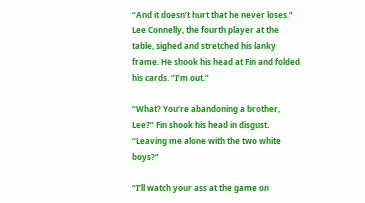“And it doesn’t hurt that he never loses.” Lee Connelly, the fourth player at the table, sighed and stretched his lanky frame. He shook his head at Fin and folded his cards. “I’m out.”

“What? You’re abandoning a brother, Lee?” Fin shook his head in disgust. “Leaving me alone with the two white boys?”

“I’ll watch your ass at the game on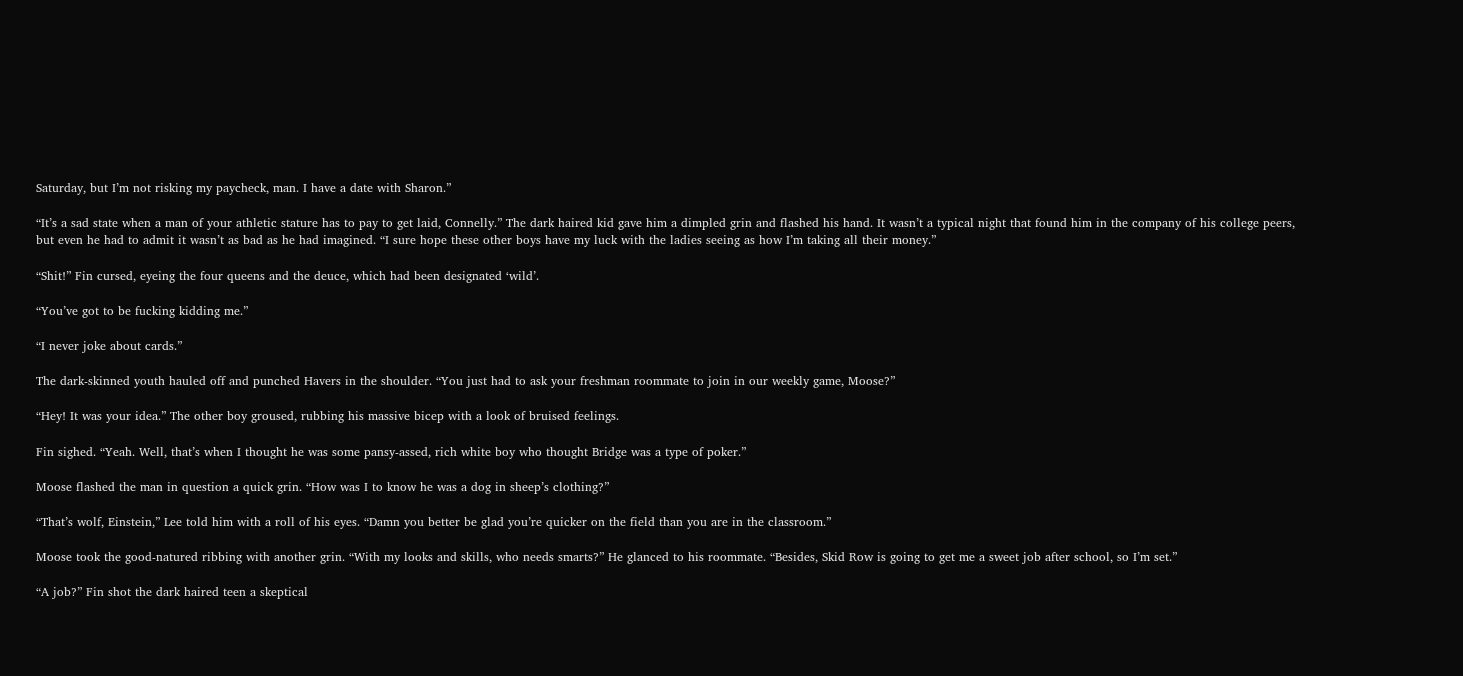Saturday, but I’m not risking my paycheck, man. I have a date with Sharon.”

“It’s a sad state when a man of your athletic stature has to pay to get laid, Connelly.” The dark haired kid gave him a dimpled grin and flashed his hand. It wasn’t a typical night that found him in the company of his college peers, but even he had to admit it wasn’t as bad as he had imagined. “I sure hope these other boys have my luck with the ladies seeing as how I’m taking all their money.”

“Shit!” Fin cursed, eyeing the four queens and the deuce, which had been designated ‘wild’.

“You’ve got to be fucking kidding me.”

“I never joke about cards.”

The dark-skinned youth hauled off and punched Havers in the shoulder. “You just had to ask your freshman roommate to join in our weekly game, Moose?”

“Hey! It was your idea.” The other boy groused, rubbing his massive bicep with a look of bruised feelings.

Fin sighed. “Yeah. Well, that’s when I thought he was some pansy-assed, rich white boy who thought Bridge was a type of poker.”

Moose flashed the man in question a quick grin. “How was I to know he was a dog in sheep’s clothing?”

“That’s wolf, Einstein,” Lee told him with a roll of his eyes. “Damn you better be glad you’re quicker on the field than you are in the classroom.”

Moose took the good-natured ribbing with another grin. “With my looks and skills, who needs smarts?” He glanced to his roommate. “Besides, Skid Row is going to get me a sweet job after school, so I’m set.”

“A job?” Fin shot the dark haired teen a skeptical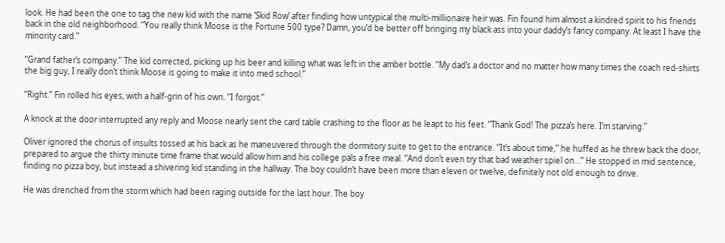look. He had been the one to tag the new kid with the name ’Skid Row’ after finding how untypical the multi-millionaire heir was. Fin found him almost a kindred spirit to his friends back in the old neighborhood. “You really think Moose is the Fortune 500 type? Damn, you’d be better off bringing my black ass into your daddy’s fancy company. At least I have the minority card.”

“Grand father’s company.” The kid corrected, picking up his beer and killing what was left in the amber bottle. “My dad’s a doctor and no matter how many times the coach red-shirts the big guy, I really don‘t think Moose is going to make it into med school.”

“Right.” Fin rolled his eyes, with a half-grin of his own. “I forgot.”

A knock at the door interrupted any reply and Moose nearly sent the card table crashing to the floor as he leapt to his feet. “Thank God! The pizza’s here. I‘m starving.”

Oliver ignored the chorus of insults tossed at his back as he maneuvered through the dormitory suite to get to the entrance. “It’s about time,” he huffed as he threw back the door, prepared to argue the thirty minute time frame that would allow him and his college pals a free meal. “And don’t even try that bad weather spiel on…” He stopped in mid sentence, finding no pizza boy, but instead a shivering kid standing in the hallway. The boy couldn’t have been more than eleven or twelve, definitely not old enough to drive.

He was drenched from the storm which had been raging outside for the last hour. The boy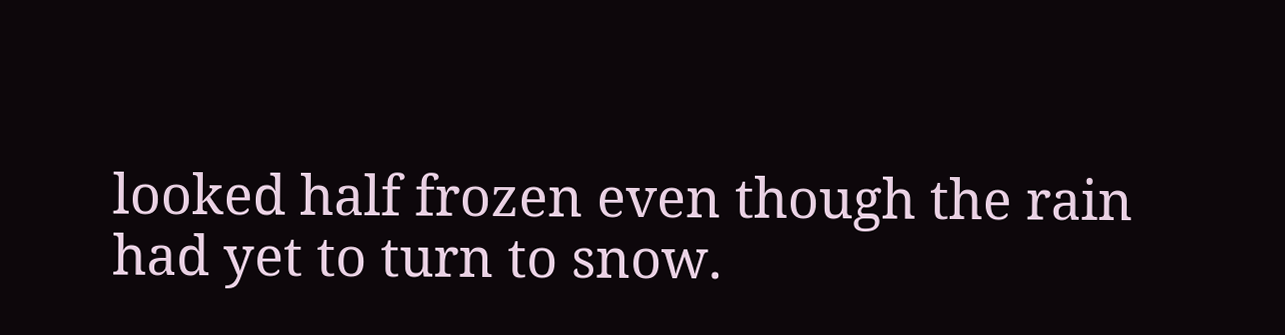looked half frozen even though the rain had yet to turn to snow.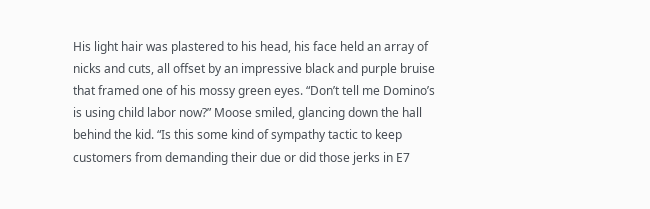His light hair was plastered to his head, his face held an array of nicks and cuts, all offset by an impressive black and purple bruise that framed one of his mossy green eyes. “Don’t tell me Domino’s is using child labor now?” Moose smiled, glancing down the hall behind the kid. “Is this some kind of sympathy tactic to keep customers from demanding their due or did those jerks in E7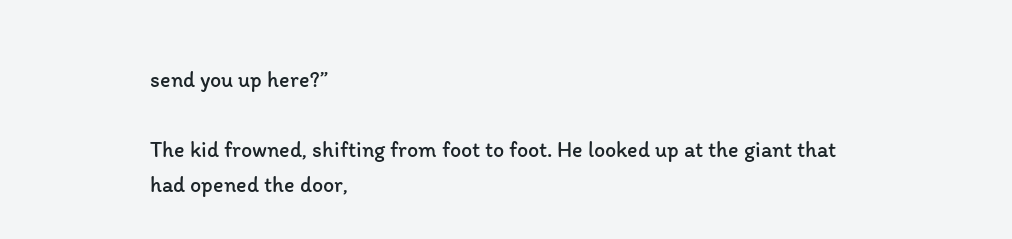send you up here?”

The kid frowned, shifting from foot to foot. He looked up at the giant that had opened the door,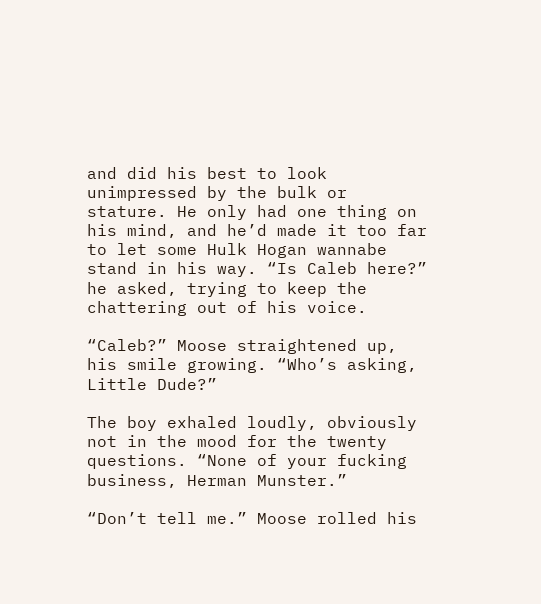and did his best to look unimpressed by the bulk or stature. He only had one thing on his mind, and he’d made it too far to let some Hulk Hogan wannabe stand in his way. “Is Caleb here?” he asked, trying to keep the chattering out of his voice.

“Caleb?” Moose straightened up, his smile growing. “Who’s asking, Little Dude?”

The boy exhaled loudly, obviously not in the mood for the twenty questions. “None of your fucking business, Herman Munster.”

“Don’t tell me.” Moose rolled his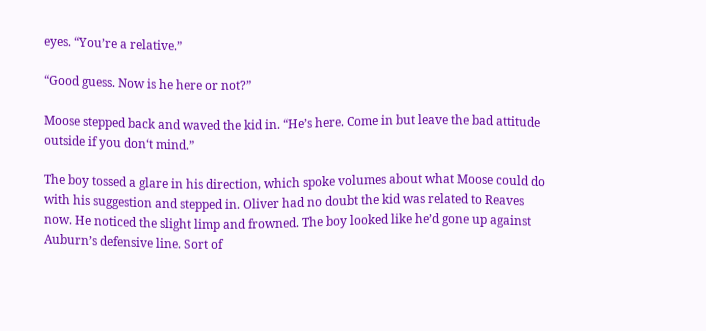eyes. “You’re a relative.”

“Good guess. Now is he here or not?”

Moose stepped back and waved the kid in. “He’s here. Come in but leave the bad attitude outside if you don‘t mind.”

The boy tossed a glare in his direction, which spoke volumes about what Moose could do with his suggestion and stepped in. Oliver had no doubt the kid was related to Reaves now. He noticed the slight limp and frowned. The boy looked like he’d gone up against Auburn’s defensive line. Sort of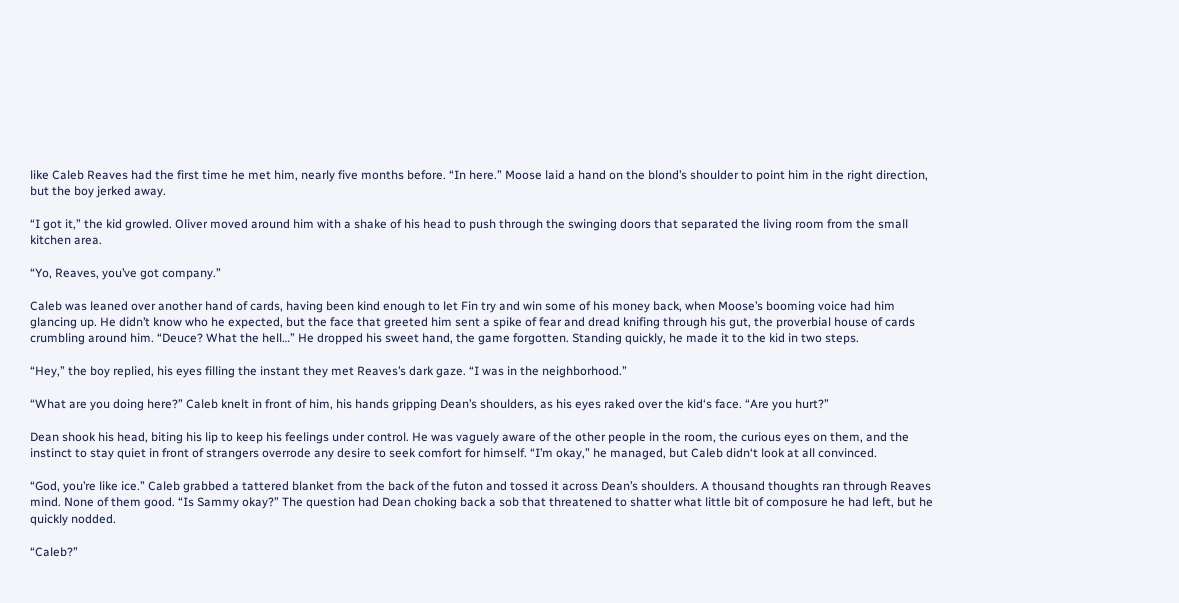like Caleb Reaves had the first time he met him, nearly five months before. “In here.” Moose laid a hand on the blond’s shoulder to point him in the right direction, but the boy jerked away.

“I got it,” the kid growled. Oliver moved around him with a shake of his head to push through the swinging doors that separated the living room from the small kitchen area.

“Yo, Reaves, you’ve got company.”

Caleb was leaned over another hand of cards, having been kind enough to let Fin try and win some of his money back, when Moose’s booming voice had him glancing up. He didn’t know who he expected, but the face that greeted him sent a spike of fear and dread knifing through his gut, the proverbial house of cards crumbling around him. “Deuce? What the hell…” He dropped his sweet hand, the game forgotten. Standing quickly, he made it to the kid in two steps.

“Hey,” the boy replied, his eyes filling the instant they met Reaves’s dark gaze. “I was in the neighborhood.”

“What are you doing here?” Caleb knelt in front of him, his hands gripping Dean’s shoulders, as his eyes raked over the kid‘s face. “Are you hurt?”

Dean shook his head, biting his lip to keep his feelings under control. He was vaguely aware of the other people in the room, the curious eyes on them, and the instinct to stay quiet in front of strangers overrode any desire to seek comfort for himself. “I’m okay,” he managed, but Caleb didn‘t look at all convinced.

“God, you’re like ice.” Caleb grabbed a tattered blanket from the back of the futon and tossed it across Dean’s shoulders. A thousand thoughts ran through Reaves mind. None of them good. “Is Sammy okay?” The question had Dean choking back a sob that threatened to shatter what little bit of composure he had left, but he quickly nodded.

“Caleb?”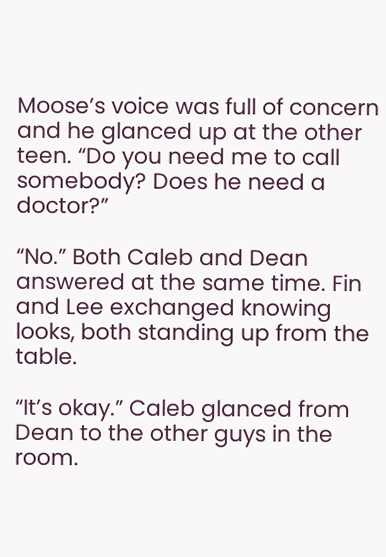Moose’s voice was full of concern and he glanced up at the other teen. “Do you need me to call somebody? Does he need a doctor?”

“No.” Both Caleb and Dean answered at the same time. Fin and Lee exchanged knowing looks, both standing up from the table.

“It’s okay.” Caleb glanced from Dean to the other guys in the room.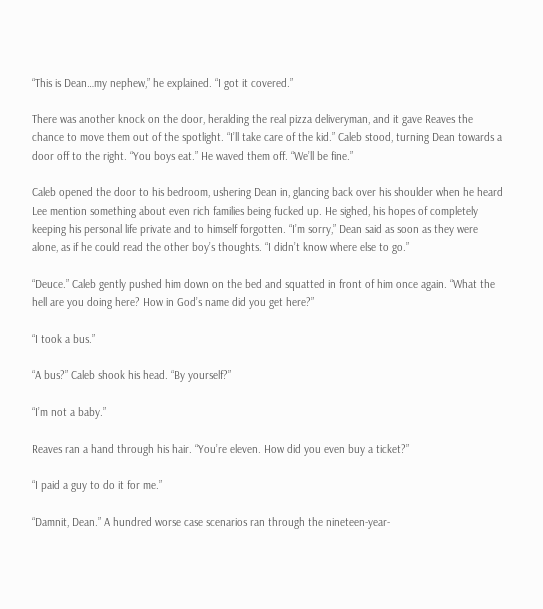“This is Dean…my nephew,” he explained. “I got it covered.”

There was another knock on the door, heralding the real pizza deliveryman, and it gave Reaves the chance to move them out of the spotlight. “I’ll take care of the kid.” Caleb stood, turning Dean towards a door off to the right. “You boys eat.” He waved them off. “We’ll be fine.”

Caleb opened the door to his bedroom, ushering Dean in, glancing back over his shoulder when he heard Lee mention something about even rich families being fucked up. He sighed, his hopes of completely keeping his personal life private and to himself forgotten. “I’m sorry,” Dean said as soon as they were alone, as if he could read the other boy’s thoughts. “I didn’t know where else to go.”

“Deuce.” Caleb gently pushed him down on the bed and squatted in front of him once again. “What the hell are you doing here? How in God’s name did you get here?”

“I took a bus.”

“A bus?” Caleb shook his head. “By yourself?”

“I’m not a baby.”

Reaves ran a hand through his hair. “You’re eleven. How did you even buy a ticket?”

“I paid a guy to do it for me.”

“Damnit, Dean.” A hundred worse case scenarios ran through the nineteen-year-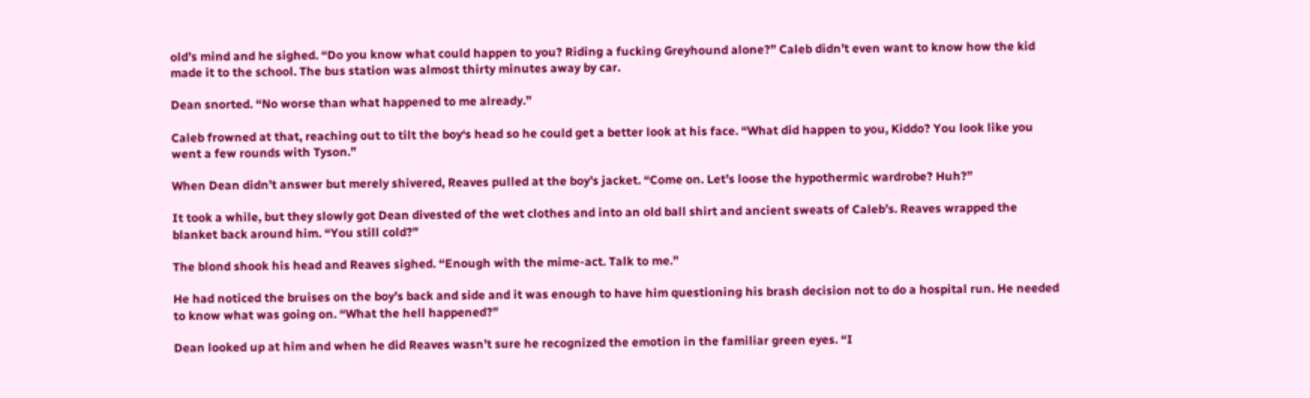old’s mind and he sighed. “Do you know what could happen to you? Riding a fucking Greyhound alone?” Caleb didn’t even want to know how the kid made it to the school. The bus station was almost thirty minutes away by car.

Dean snorted. “No worse than what happened to me already.”

Caleb frowned at that, reaching out to tilt the boy‘s head so he could get a better look at his face. “What did happen to you, Kiddo? You look like you went a few rounds with Tyson.”

When Dean didn’t answer but merely shivered, Reaves pulled at the boy’s jacket. “Come on. Let’s loose the hypothermic wardrobe? Huh?”

It took a while, but they slowly got Dean divested of the wet clothes and into an old ball shirt and ancient sweats of Caleb’s. Reaves wrapped the blanket back around him. “You still cold?”

The blond shook his head and Reaves sighed. “Enough with the mime-act. Talk to me.”

He had noticed the bruises on the boy’s back and side and it was enough to have him questioning his brash decision not to do a hospital run. He needed to know what was going on. “What the hell happened?”

Dean looked up at him and when he did Reaves wasn’t sure he recognized the emotion in the familiar green eyes. “I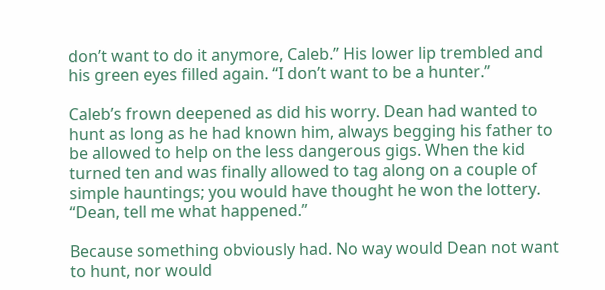don’t want to do it anymore, Caleb.” His lower lip trembled and his green eyes filled again. “I don’t want to be a hunter.”

Caleb’s frown deepened as did his worry. Dean had wanted to hunt as long as he had known him, always begging his father to be allowed to help on the less dangerous gigs. When the kid turned ten and was finally allowed to tag along on a couple of simple hauntings; you would have thought he won the lottery. “Dean, tell me what happened.”

Because something obviously had. No way would Dean not want to hunt, nor would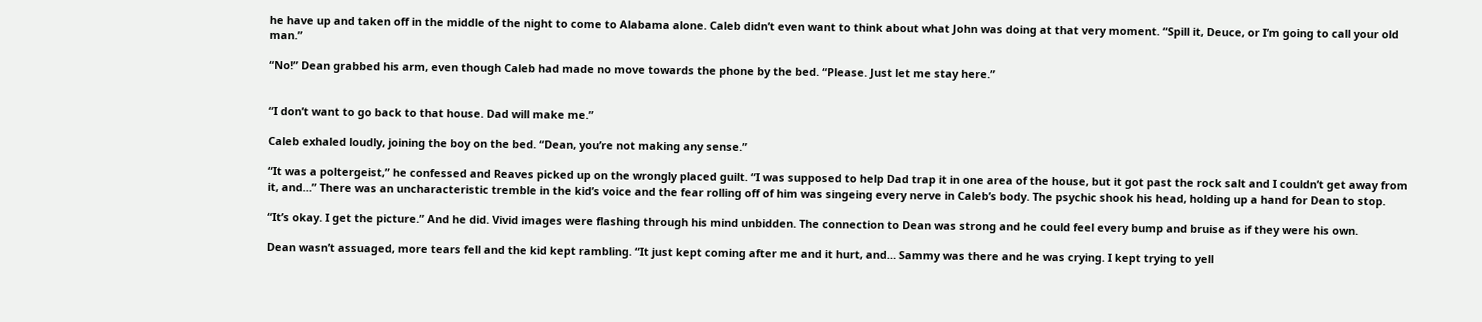he have up and taken off in the middle of the night to come to Alabama alone. Caleb didn’t even want to think about what John was doing at that very moment. “Spill it, Deuce, or I’m going to call your old man.”

“No!” Dean grabbed his arm, even though Caleb had made no move towards the phone by the bed. “Please. Just let me stay here.”


“I don’t want to go back to that house. Dad will make me.”

Caleb exhaled loudly, joining the boy on the bed. “Dean, you’re not making any sense.”

“It was a poltergeist,” he confessed and Reaves picked up on the wrongly placed guilt. “I was supposed to help Dad trap it in one area of the house, but it got past the rock salt and I couldn’t get away from it, and…” There was an uncharacteristic tremble in the kid’s voice and the fear rolling off of him was singeing every nerve in Caleb’s body. The psychic shook his head, holding up a hand for Dean to stop.

“It’s okay. I get the picture.” And he did. Vivid images were flashing through his mind unbidden. The connection to Dean was strong and he could feel every bump and bruise as if they were his own.

Dean wasn’t assuaged, more tears fell and the kid kept rambling. “It just kept coming after me and it hurt, and… Sammy was there and he was crying. I kept trying to yell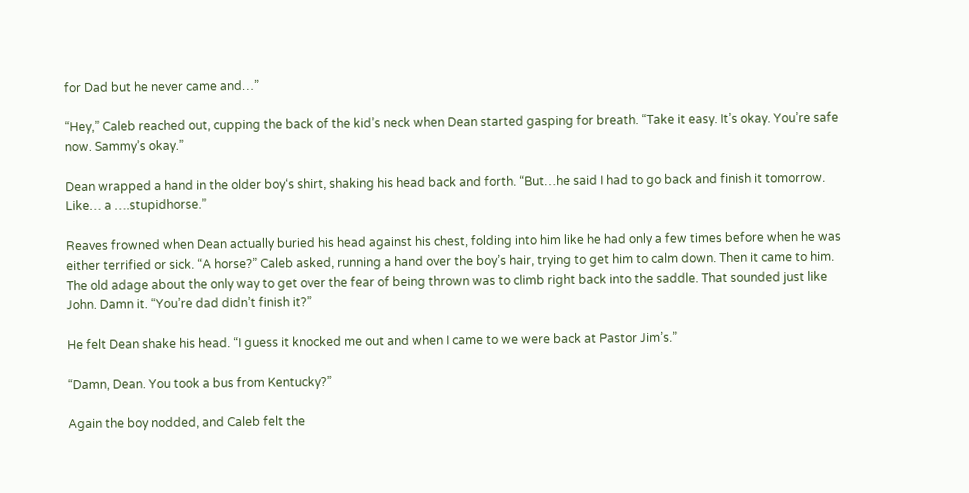for Dad but he never came and…”

“Hey,” Caleb reached out, cupping the back of the kid’s neck when Dean started gasping for breath. “Take it easy. It’s okay. You’re safe now. Sammy’s okay.”

Dean wrapped a hand in the older boy‘s shirt, shaking his head back and forth. “But…he said I had to go back and finish it tomorrow. Like… a ….stupidhorse.”

Reaves frowned when Dean actually buried his head against his chest, folding into him like he had only a few times before when he was either terrified or sick. “A horse?” Caleb asked, running a hand over the boy’s hair, trying to get him to calm down. Then it came to him. The old adage about the only way to get over the fear of being thrown was to climb right back into the saddle. That sounded just like John. Damn it. “You’re dad didn’t finish it?”

He felt Dean shake his head. “I guess it knocked me out and when I came to we were back at Pastor Jim’s.”

“Damn, Dean. You took a bus from Kentucky?”

Again the boy nodded, and Caleb felt the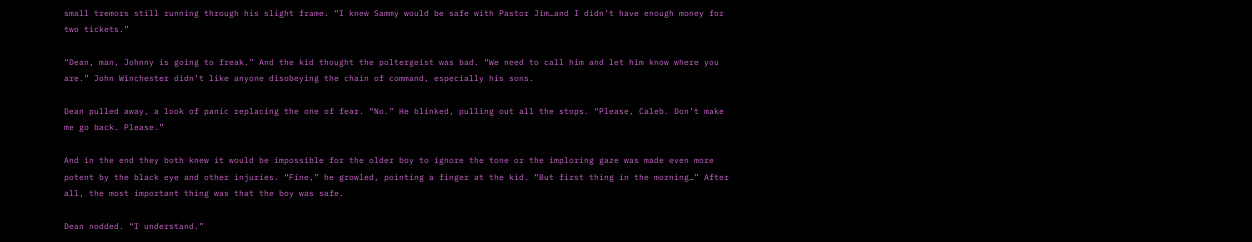small tremors still running through his slight frame. “I knew Sammy would be safe with Pastor Jim…and I didn’t have enough money for two tickets.”

“Dean, man, Johnny is going to freak.” And the kid thought the poltergeist was bad. “We need to call him and let him know where you are.” John Winchester didn’t like anyone disobeying the chain of command, especially his sons.

Dean pulled away, a look of panic replacing the one of fear. “No.” He blinked, pulling out all the stops. “Please, Caleb. Don’t make me go back. Please.”

And in the end they both knew it would be impossible for the older boy to ignore the tone or the imploring gaze was made even more potent by the black eye and other injuries. “Fine,” he growled, pointing a finger at the kid. “But first thing in the morning…” After all, the most important thing was that the boy was safe.

Dean nodded. “I understand.”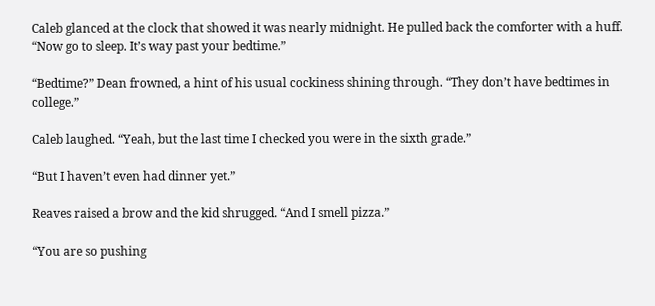Caleb glanced at the clock that showed it was nearly midnight. He pulled back the comforter with a huff. “Now go to sleep. It’s way past your bedtime.”

“Bedtime?” Dean frowned, a hint of his usual cockiness shining through. “They don’t have bedtimes in college.”

Caleb laughed. “Yeah, but the last time I checked you were in the sixth grade.”

“But I haven’t even had dinner yet.”

Reaves raised a brow and the kid shrugged. “And I smell pizza.”

“You are so pushing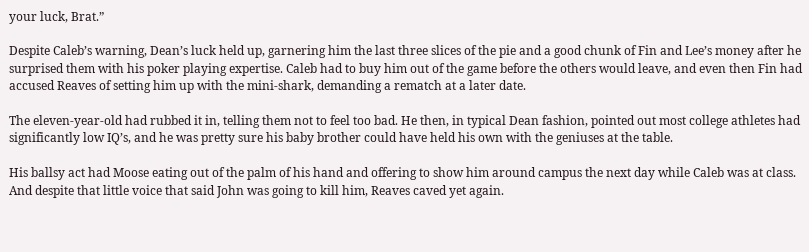your luck, Brat.”

Despite Caleb’s warning, Dean’s luck held up, garnering him the last three slices of the pie and a good chunk of Fin and Lee’s money after he surprised them with his poker playing expertise. Caleb had to buy him out of the game before the others would leave, and even then Fin had accused Reaves of setting him up with the mini-shark, demanding a rematch at a later date.

The eleven-year-old had rubbed it in, telling them not to feel too bad. He then, in typical Dean fashion, pointed out most college athletes had significantly low IQ’s, and he was pretty sure his baby brother could have held his own with the geniuses at the table.

His ballsy act had Moose eating out of the palm of his hand and offering to show him around campus the next day while Caleb was at class. And despite that little voice that said John was going to kill him, Reaves caved yet again.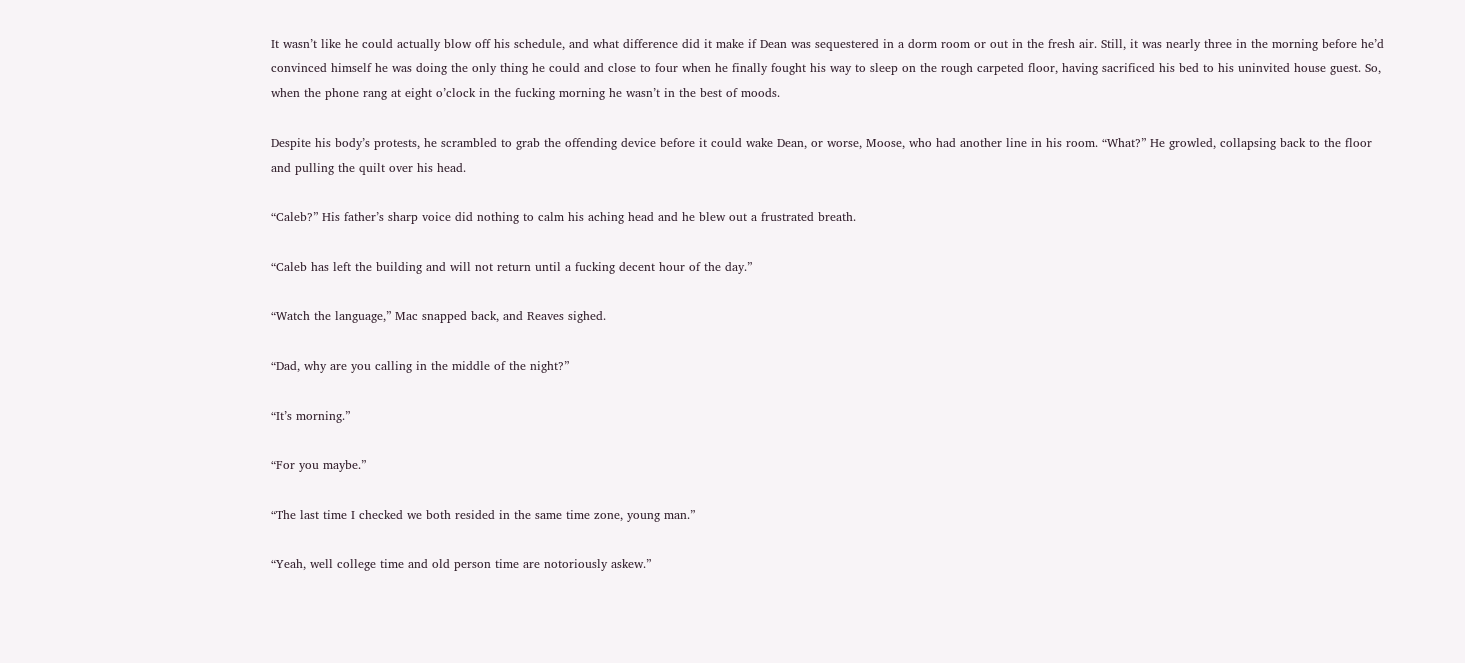It wasn’t like he could actually blow off his schedule, and what difference did it make if Dean was sequestered in a dorm room or out in the fresh air. Still, it was nearly three in the morning before he’d convinced himself he was doing the only thing he could and close to four when he finally fought his way to sleep on the rough carpeted floor, having sacrificed his bed to his uninvited house guest. So, when the phone rang at eight o’clock in the fucking morning he wasn’t in the best of moods.

Despite his body’s protests, he scrambled to grab the offending device before it could wake Dean, or worse, Moose, who had another line in his room. “What?” He growled, collapsing back to the floor and pulling the quilt over his head.

“Caleb?” His father’s sharp voice did nothing to calm his aching head and he blew out a frustrated breath.

“Caleb has left the building and will not return until a fucking decent hour of the day.”

“Watch the language,” Mac snapped back, and Reaves sighed.

“Dad, why are you calling in the middle of the night?”

“It’s morning.”

“For you maybe.”

“The last time I checked we both resided in the same time zone, young man.”

“Yeah, well college time and old person time are notoriously askew.”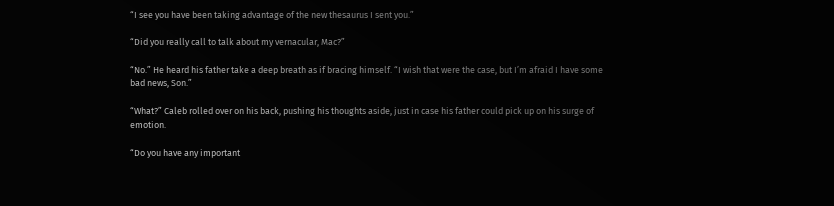“I see you have been taking advantage of the new thesaurus I sent you.”

“Did you really call to talk about my vernacular, Mac?”

“No.” He heard his father take a deep breath as if bracing himself. “I wish that were the case, but I’m afraid I have some bad news, Son.”

“What?” Caleb rolled over on his back, pushing his thoughts aside, just in case his father could pick up on his surge of emotion.

“Do you have any important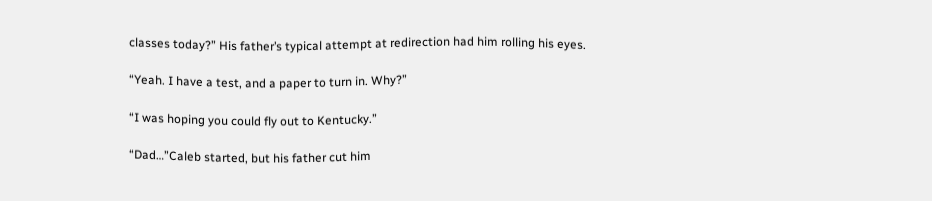classes today?” His father’s typical attempt at redirection had him rolling his eyes.

“Yeah. I have a test, and a paper to turn in. Why?”

“I was hoping you could fly out to Kentucky.”

“Dad…”Caleb started, but his father cut him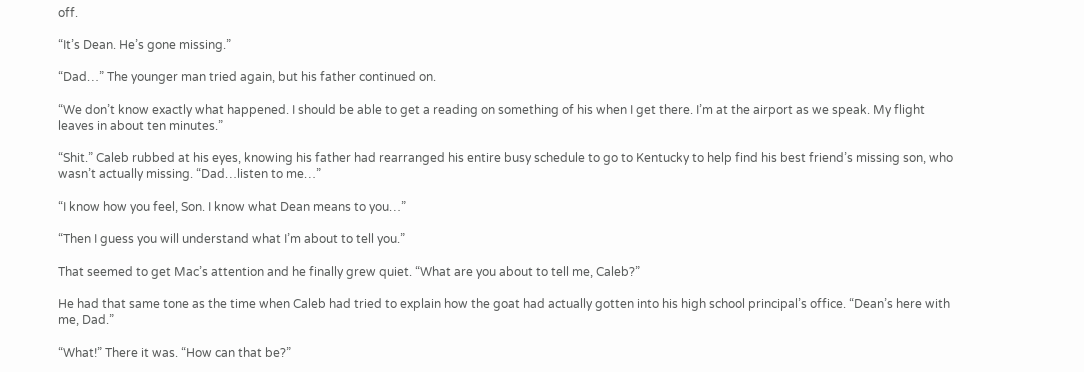off.

“It’s Dean. He’s gone missing.”

“Dad…” The younger man tried again, but his father continued on.

“We don’t know exactly what happened. I should be able to get a reading on something of his when I get there. I’m at the airport as we speak. My flight leaves in about ten minutes.”

“Shit.” Caleb rubbed at his eyes, knowing his father had rearranged his entire busy schedule to go to Kentucky to help find his best friend’s missing son, who wasn’t actually missing. “Dad…listen to me…”

“I know how you feel, Son. I know what Dean means to you…”

“Then I guess you will understand what I’m about to tell you.”

That seemed to get Mac’s attention and he finally grew quiet. “What are you about to tell me, Caleb?”

He had that same tone as the time when Caleb had tried to explain how the goat had actually gotten into his high school principal’s office. “Dean’s here with me, Dad.”

“What!” There it was. “How can that be?”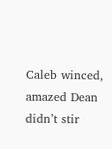Caleb winced, amazed Dean didn’t stir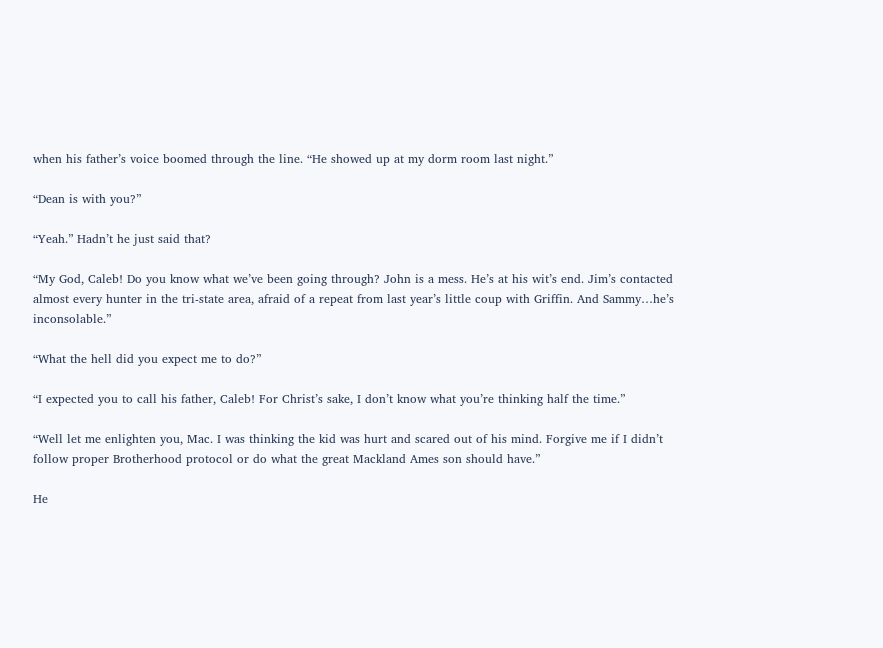when his father’s voice boomed through the line. “He showed up at my dorm room last night.”

“Dean is with you?”

“Yeah.” Hadn’t he just said that?

“My God, Caleb! Do you know what we’ve been going through? John is a mess. He’s at his wit’s end. Jim’s contacted almost every hunter in the tri-state area, afraid of a repeat from last year’s little coup with Griffin. And Sammy…he’s inconsolable.”

“What the hell did you expect me to do?”

“I expected you to call his father, Caleb! For Christ’s sake, I don’t know what you’re thinking half the time.”

“Well let me enlighten you, Mac. I was thinking the kid was hurt and scared out of his mind. Forgive me if I didn’t follow proper Brotherhood protocol or do what the great Mackland Ames son should have.”

He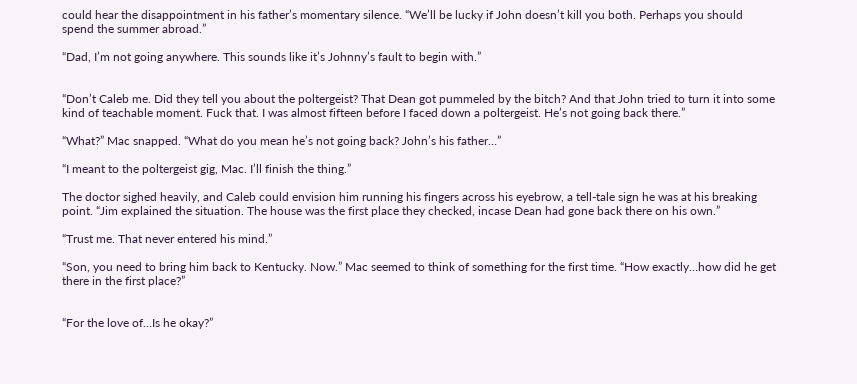could hear the disappointment in his father’s momentary silence. “We’ll be lucky if John doesn’t kill you both. Perhaps you should spend the summer abroad.”

“Dad, I’m not going anywhere. This sounds like it’s Johnny’s fault to begin with.”


“Don’t Caleb me. Did they tell you about the poltergeist? That Dean got pummeled by the bitch? And that John tried to turn it into some kind of teachable moment. Fuck that. I was almost fifteen before I faced down a poltergeist. He’s not going back there.”

“What?” Mac snapped. “What do you mean he’s not going back? John’s his father…”

“I meant to the poltergeist gig, Mac. I’ll finish the thing.”

The doctor sighed heavily, and Caleb could envision him running his fingers across his eyebrow, a tell-tale sign he was at his breaking point. “Jim explained the situation. The house was the first place they checked, incase Dean had gone back there on his own.”

“Trust me. That never entered his mind.”

“Son, you need to bring him back to Kentucky. Now.” Mac seemed to think of something for the first time. “How exactly…how did he get there in the first place?”


“For the love of…Is he okay?”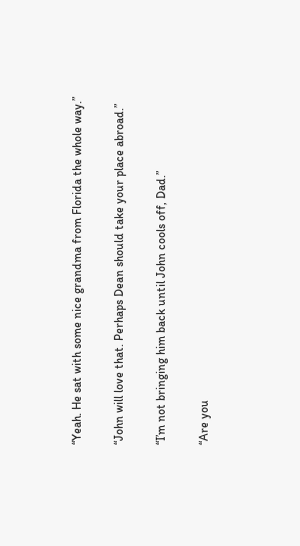“Yeah. He sat with some nice grandma from Florida the whole way.”

“John will love that. Perhaps Dean should take your place abroad.”

“I’m not bringing him back until John cools off, Dad.”

“Are you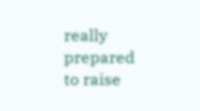really prepared to raise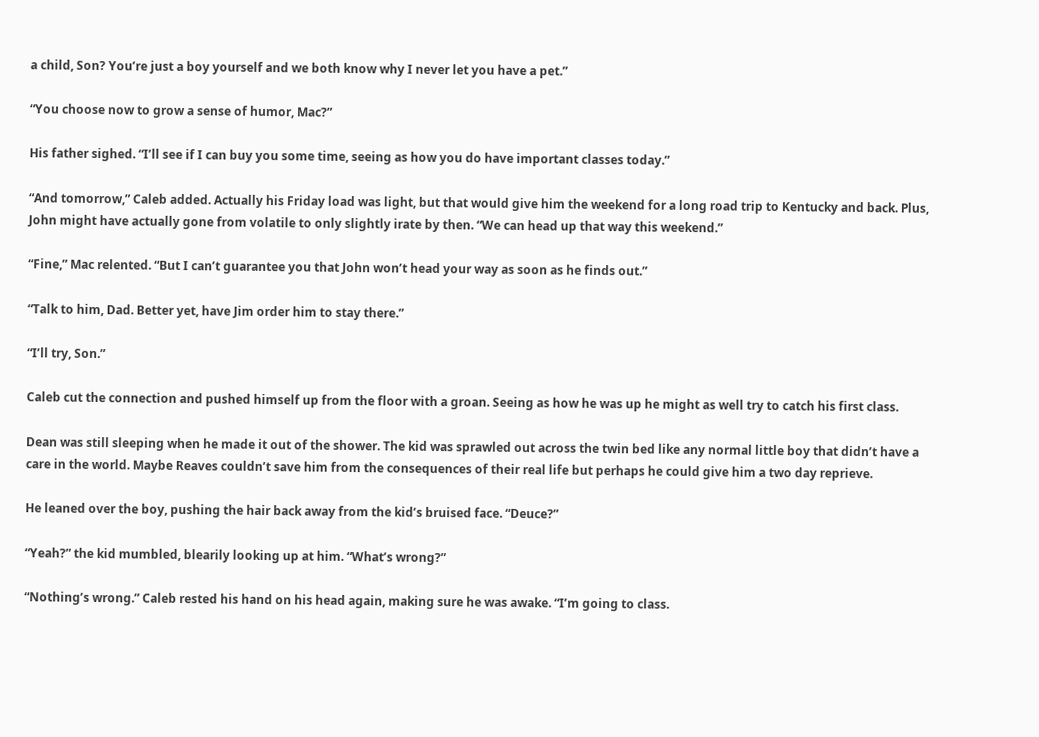a child, Son? You’re just a boy yourself and we both know why I never let you have a pet.”

“You choose now to grow a sense of humor, Mac?”

His father sighed. “I’ll see if I can buy you some time, seeing as how you do have important classes today.”

“And tomorrow,” Caleb added. Actually his Friday load was light, but that would give him the weekend for a long road trip to Kentucky and back. Plus, John might have actually gone from volatile to only slightly irate by then. “We can head up that way this weekend.”

“Fine,” Mac relented. “But I can’t guarantee you that John won’t head your way as soon as he finds out.”

“Talk to him, Dad. Better yet, have Jim order him to stay there.”

“I’ll try, Son.”

Caleb cut the connection and pushed himself up from the floor with a groan. Seeing as how he was up he might as well try to catch his first class.

Dean was still sleeping when he made it out of the shower. The kid was sprawled out across the twin bed like any normal little boy that didn’t have a care in the world. Maybe Reaves couldn’t save him from the consequences of their real life but perhaps he could give him a two day reprieve.

He leaned over the boy, pushing the hair back away from the kid’s bruised face. “Deuce?”

“Yeah?” the kid mumbled, blearily looking up at him. “What’s wrong?”

“Nothing’s wrong.” Caleb rested his hand on his head again, making sure he was awake. “I’m going to class.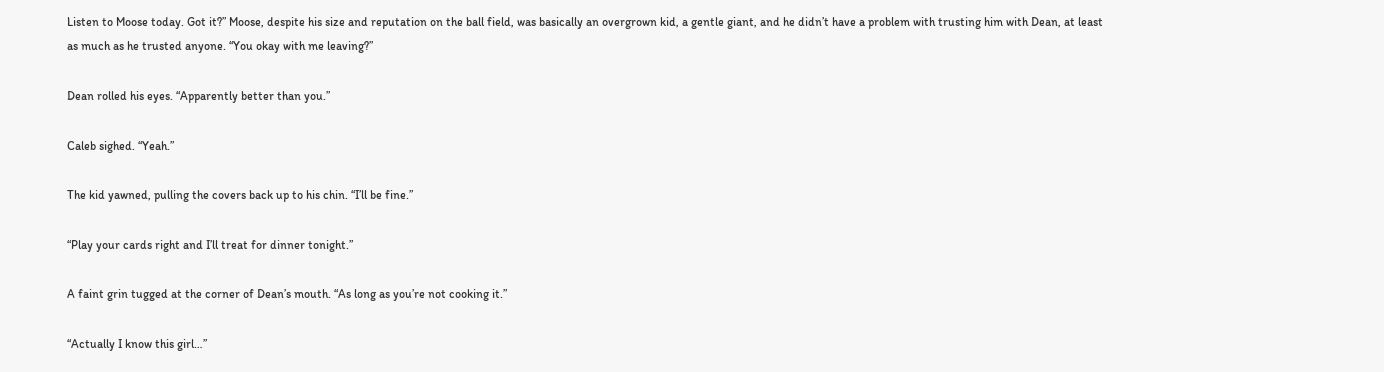Listen to Moose today. Got it?” Moose, despite his size and reputation on the ball field, was basically an overgrown kid, a gentle giant, and he didn’t have a problem with trusting him with Dean, at least as much as he trusted anyone. “You okay with me leaving?”

Dean rolled his eyes. “Apparently better than you.”

Caleb sighed. “Yeah.”

The kid yawned, pulling the covers back up to his chin. “I’ll be fine.”

“Play your cards right and I’ll treat for dinner tonight.”

A faint grin tugged at the corner of Dean’s mouth. “As long as you’re not cooking it.”

“Actually I know this girl…”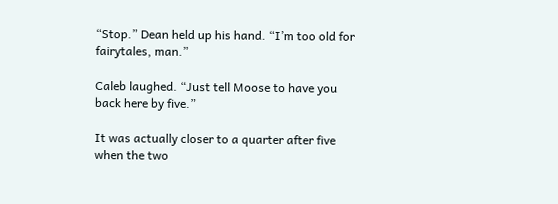“Stop.” Dean held up his hand. “I’m too old for fairytales, man.”

Caleb laughed. “Just tell Moose to have you back here by five.”

It was actually closer to a quarter after five when the two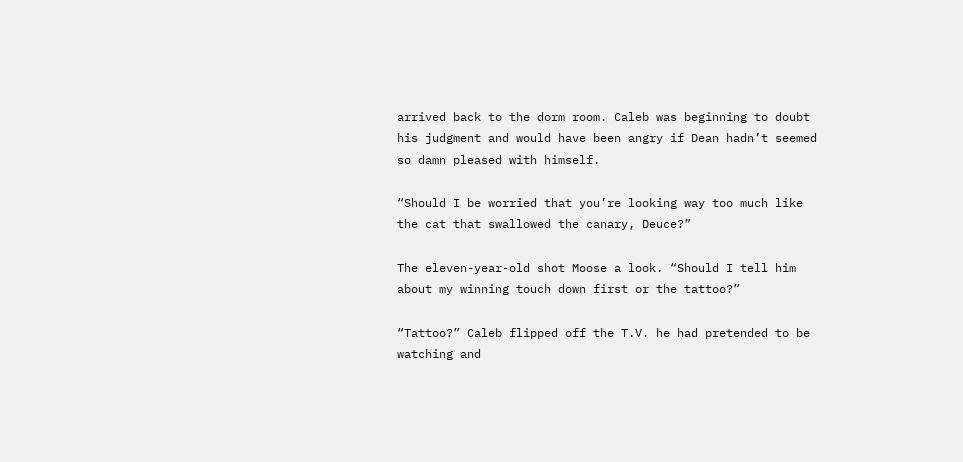arrived back to the dorm room. Caleb was beginning to doubt his judgment and would have been angry if Dean hadn’t seemed so damn pleased with himself.

“Should I be worried that you’re looking way too much like the cat that swallowed the canary, Deuce?”

The eleven-year-old shot Moose a look. “Should I tell him about my winning touch down first or the tattoo?”

“Tattoo?” Caleb flipped off the T.V. he had pretended to be watching and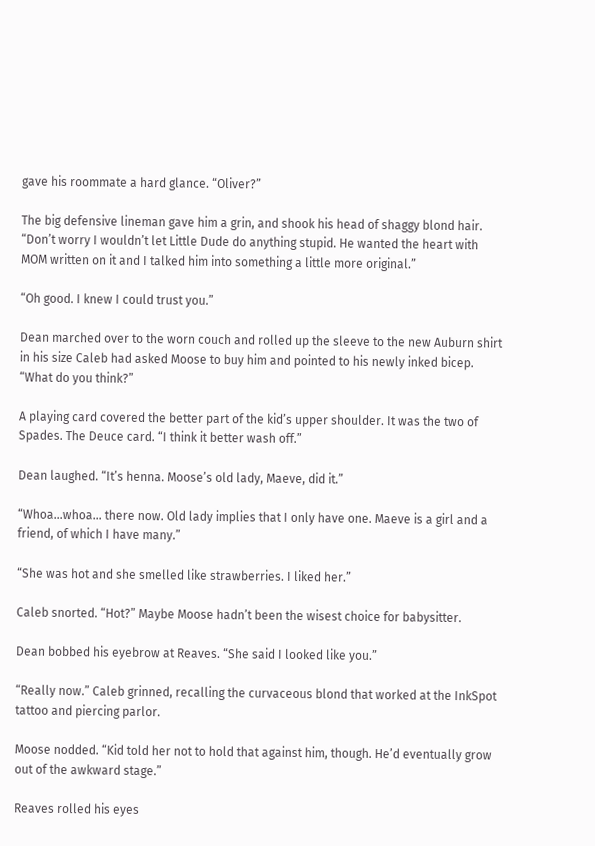gave his roommate a hard glance. “Oliver?”

The big defensive lineman gave him a grin, and shook his head of shaggy blond hair. “Don’t worry I wouldn’t let Little Dude do anything stupid. He wanted the heart with MOM written on it and I talked him into something a little more original.”

“Oh good. I knew I could trust you.”

Dean marched over to the worn couch and rolled up the sleeve to the new Auburn shirt in his size Caleb had asked Moose to buy him and pointed to his newly inked bicep. “What do you think?”

A playing card covered the better part of the kid’s upper shoulder. It was the two of Spades. The Deuce card. “I think it better wash off.”

Dean laughed. “It’s henna. Moose’s old lady, Maeve, did it.”

“Whoa…whoa… there now. Old lady implies that I only have one. Maeve is a girl and a friend, of which I have many.”

“She was hot and she smelled like strawberries. I liked her.”

Caleb snorted. “Hot?” Maybe Moose hadn’t been the wisest choice for babysitter.

Dean bobbed his eyebrow at Reaves. “She said I looked like you.”

“Really now.” Caleb grinned, recalling the curvaceous blond that worked at the InkSpot tattoo and piercing parlor.

Moose nodded. “Kid told her not to hold that against him, though. He’d eventually grow out of the awkward stage.”

Reaves rolled his eyes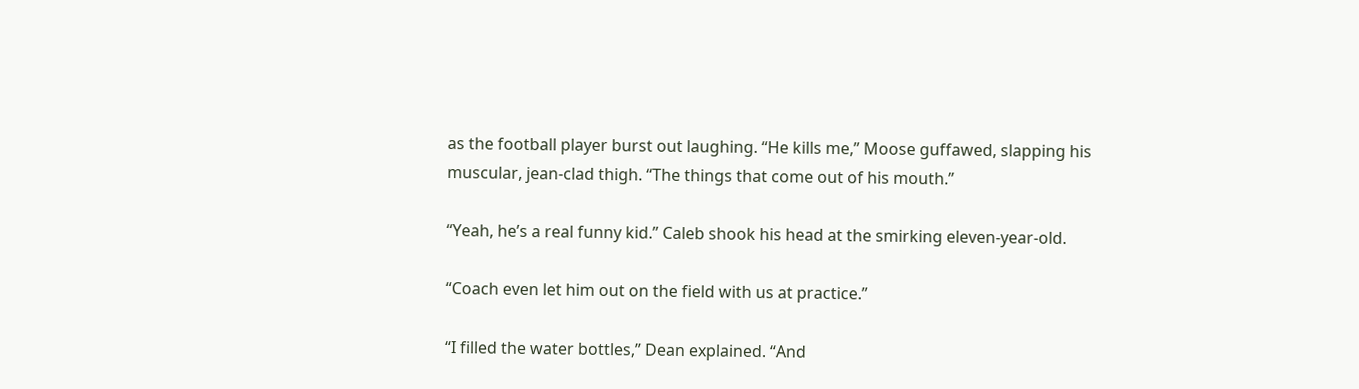as the football player burst out laughing. “He kills me,” Moose guffawed, slapping his muscular, jean-clad thigh. “The things that come out of his mouth.”

“Yeah, he’s a real funny kid.” Caleb shook his head at the smirking eleven-year-old.

“Coach even let him out on the field with us at practice.”

“I filled the water bottles,” Dean explained. “And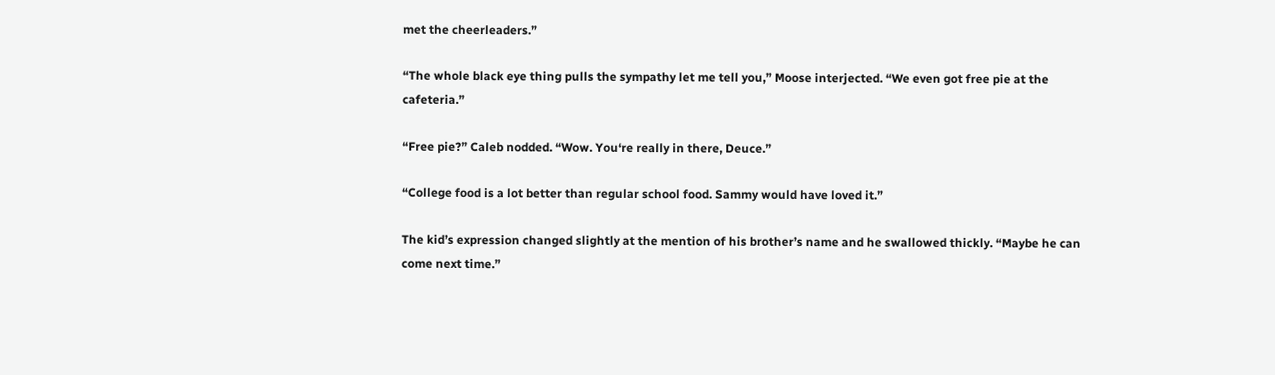met the cheerleaders.”

“The whole black eye thing pulls the sympathy let me tell you,” Moose interjected. “We even got free pie at the cafeteria.”

“Free pie?” Caleb nodded. “Wow. You‘re really in there, Deuce.”

“College food is a lot better than regular school food. Sammy would have loved it.”

The kid’s expression changed slightly at the mention of his brother’s name and he swallowed thickly. “Maybe he can come next time.”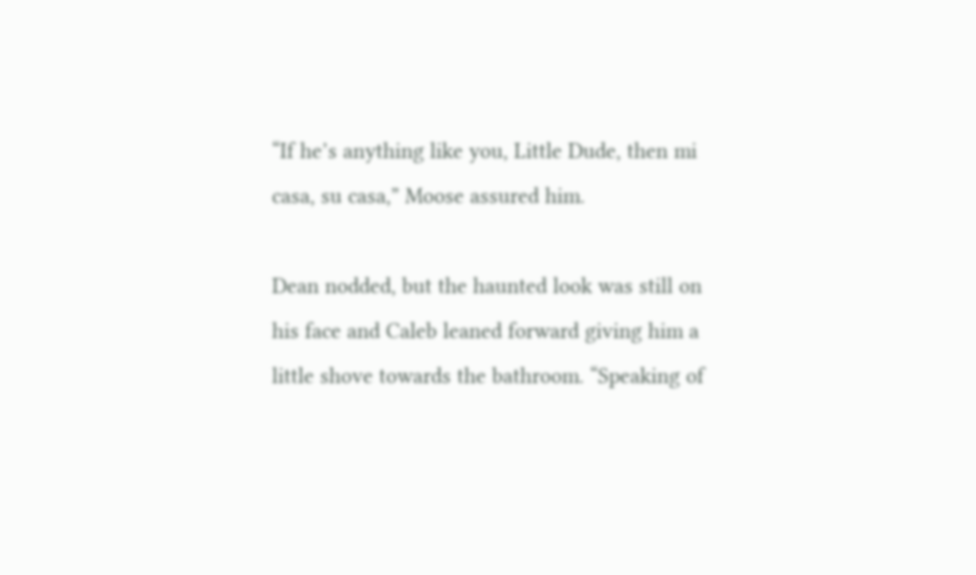“If he’s anything like you, Little Dude, then mi casa, su casa,” Moose assured him.

Dean nodded, but the haunted look was still on his face and Caleb leaned forward giving him a little shove towards the bathroom. “Speaking of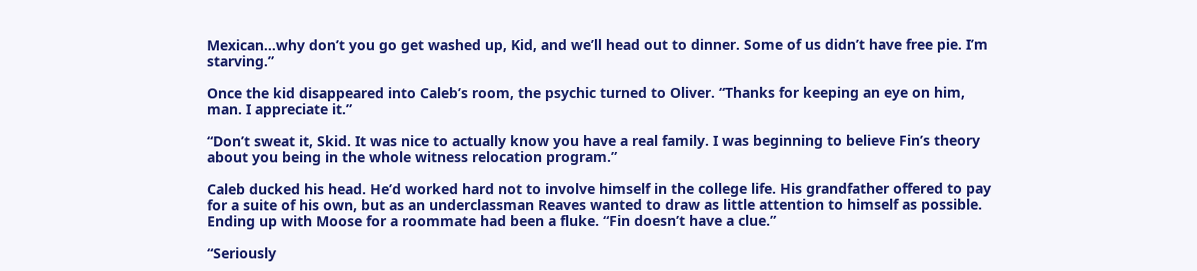Mexican…why don’t you go get washed up, Kid, and we’ll head out to dinner. Some of us didn’t have free pie. I’m starving.”

Once the kid disappeared into Caleb’s room, the psychic turned to Oliver. “Thanks for keeping an eye on him, man. I appreciate it.”

“Don’t sweat it, Skid. It was nice to actually know you have a real family. I was beginning to believe Fin’s theory about you being in the whole witness relocation program.”

Caleb ducked his head. He’d worked hard not to involve himself in the college life. His grandfather offered to pay for a suite of his own, but as an underclassman Reaves wanted to draw as little attention to himself as possible. Ending up with Moose for a roommate had been a fluke. “Fin doesn’t have a clue.”

“Seriously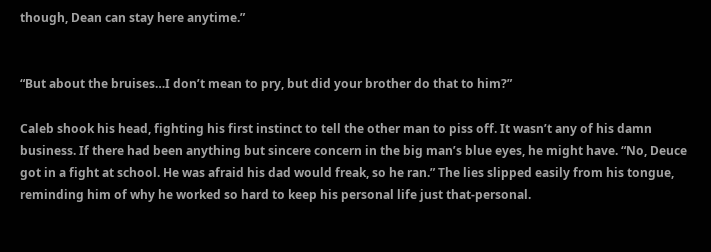though, Dean can stay here anytime.”


“But about the bruises…I don’t mean to pry, but did your brother do that to him?”

Caleb shook his head, fighting his first instinct to tell the other man to piss off. It wasn’t any of his damn business. If there had been anything but sincere concern in the big man’s blue eyes, he might have. “No, Deuce got in a fight at school. He was afraid his dad would freak, so he ran.” The lies slipped easily from his tongue, reminding him of why he worked so hard to keep his personal life just that-personal.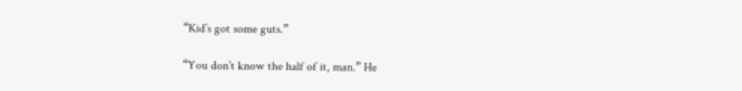“Kid’s got some guts.”

“You don’t know the half of it, man.” He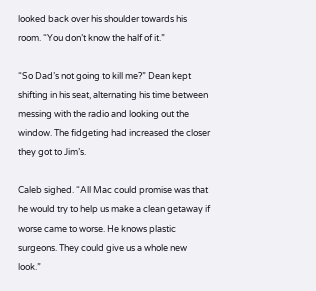looked back over his shoulder towards his room. “You don’t know the half of it.”

“So Dad’s not going to kill me?” Dean kept shifting in his seat, alternating his time between messing with the radio and looking out the window. The fidgeting had increased the closer they got to Jim’s.

Caleb sighed. “All Mac could promise was that he would try to help us make a clean getaway if worse came to worse. He knows plastic surgeons. They could give us a whole new look.”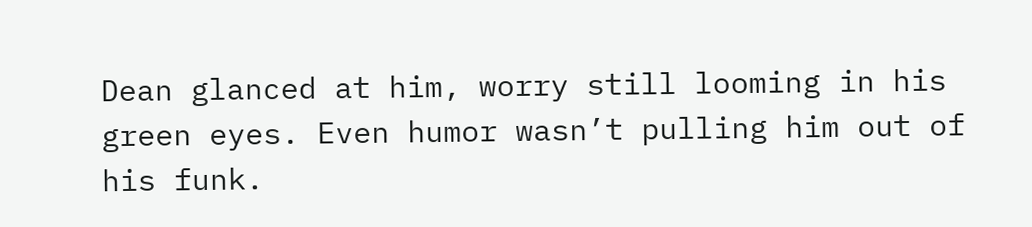Dean glanced at him, worry still looming in his green eyes. Even humor wasn’t pulling him out of his funk.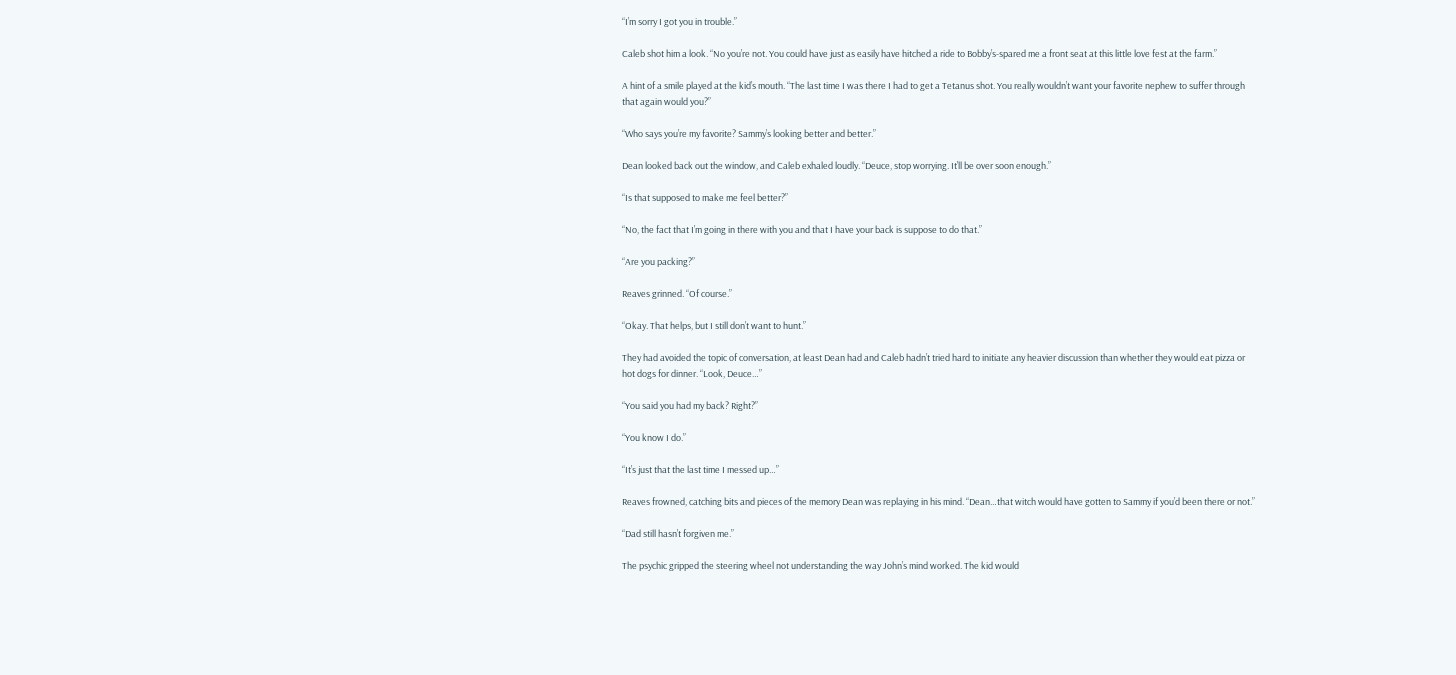“I’m sorry I got you in trouble.”

Caleb shot him a look. “No you’re not. You could have just as easily have hitched a ride to Bobby’s-spared me a front seat at this little love fest at the farm.”

A hint of a smile played at the kid’s mouth. “The last time I was there I had to get a Tetanus shot. You really wouldn’t want your favorite nephew to suffer through that again would you?”

“Who says you’re my favorite? Sammy’s looking better and better.”

Dean looked back out the window, and Caleb exhaled loudly. “Deuce, stop worrying. It’ll be over soon enough.”

“Is that supposed to make me feel better?”

“No, the fact that I’m going in there with you and that I have your back is suppose to do that.”

“Are you packing?”

Reaves grinned. “Of course.”

“Okay. That helps, but I still don’t want to hunt.”

They had avoided the topic of conversation, at least Dean had and Caleb hadn’t tried hard to initiate any heavier discussion than whether they would eat pizza or hot dogs for dinner. “Look, Deuce…”

“You said you had my back? Right?”

“You know I do.”

“It’s just that the last time I messed up…”

Reaves frowned, catching bits and pieces of the memory Dean was replaying in his mind. “Dean…that witch would have gotten to Sammy if you’d been there or not.”

“Dad still hasn’t forgiven me.”

The psychic gripped the steering wheel not understanding the way John’s mind worked. The kid would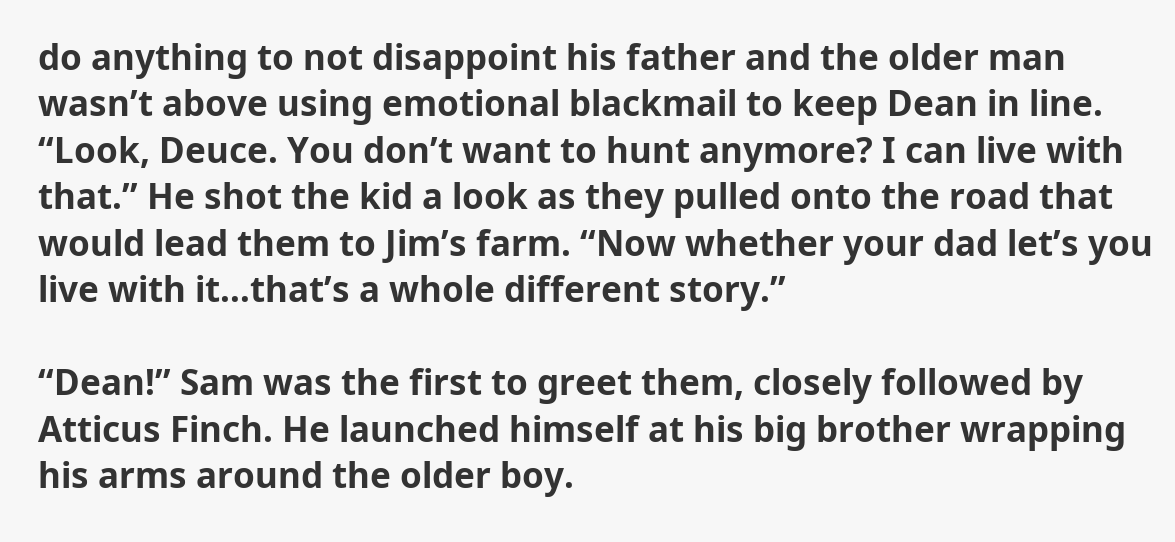do anything to not disappoint his father and the older man wasn’t above using emotional blackmail to keep Dean in line. “Look, Deuce. You don’t want to hunt anymore? I can live with that.” He shot the kid a look as they pulled onto the road that would lead them to Jim’s farm. “Now whether your dad let’s you live with it…that’s a whole different story.”

“Dean!” Sam was the first to greet them, closely followed by Atticus Finch. He launched himself at his big brother wrapping his arms around the older boy.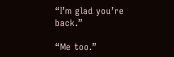“I’m glad you’re back.”

“Me too.”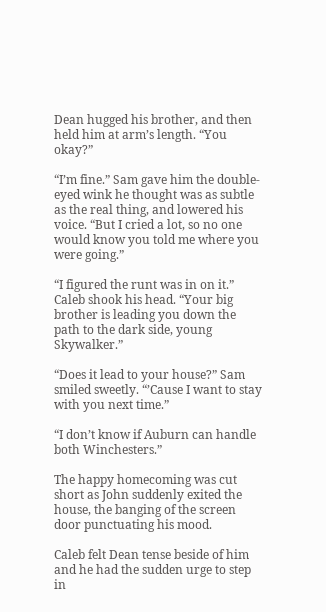Dean hugged his brother, and then held him at arm’s length. “You okay?”

“I’m fine.” Sam gave him the double-eyed wink he thought was as subtle as the real thing, and lowered his voice. “But I cried a lot, so no one would know you told me where you were going.”

“I figured the runt was in on it.” Caleb shook his head. “Your big brother is leading you down the path to the dark side, young Skywalker.”

“Does it lead to your house?” Sam smiled sweetly. “’Cause I want to stay with you next time.”

“I don’t know if Auburn can handle both Winchesters.”

The happy homecoming was cut short as John suddenly exited the house, the banging of the screen door punctuating his mood.

Caleb felt Dean tense beside of him and he had the sudden urge to step in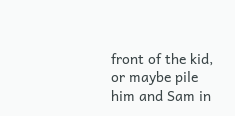front of the kid, or maybe pile him and Sam in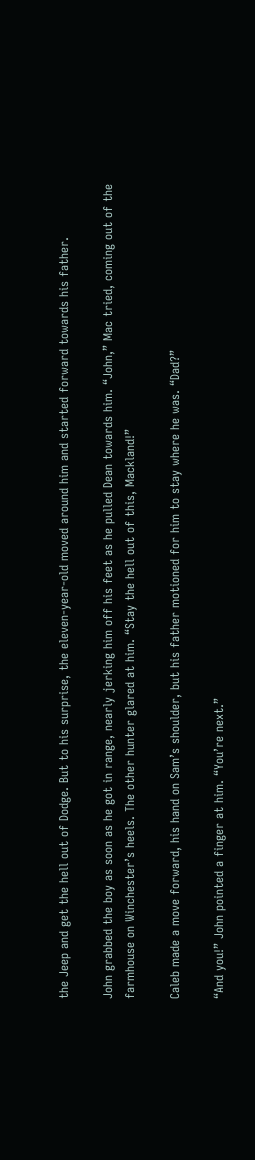the Jeep and get the hell out of Dodge. But to his surprise, the eleven-year-old moved around him and started forward towards his father.

John grabbed the boy as soon as he got in range, nearly jerking him off his feet as he pulled Dean towards him. “John,” Mac tried, coming out of the farmhouse on Winchester’s heels. The other hunter glared at him. “Stay the hell out of this, Mackland!”

Caleb made a move forward, his hand on Sam’s shoulder, but his father motioned for him to stay where he was. “Dad?”

“And you!” John pointed a finger at him. “You’re next.”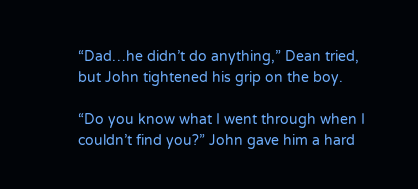“Dad…he didn’t do anything,” Dean tried, but John tightened his grip on the boy.

“Do you know what I went through when I couldn’t find you?” John gave him a hard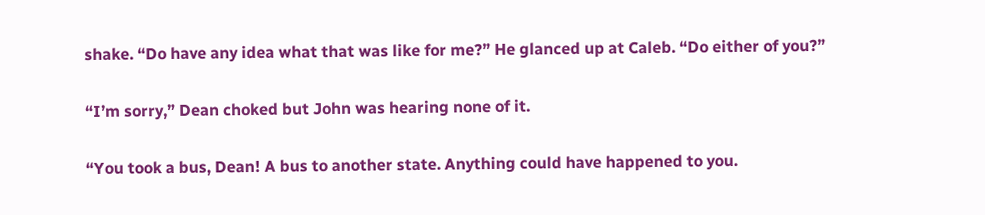shake. “Do have any idea what that was like for me?” He glanced up at Caleb. “Do either of you?”

“I’m sorry,” Dean choked but John was hearing none of it.

“You took a bus, Dean! A bus to another state. Anything could have happened to you.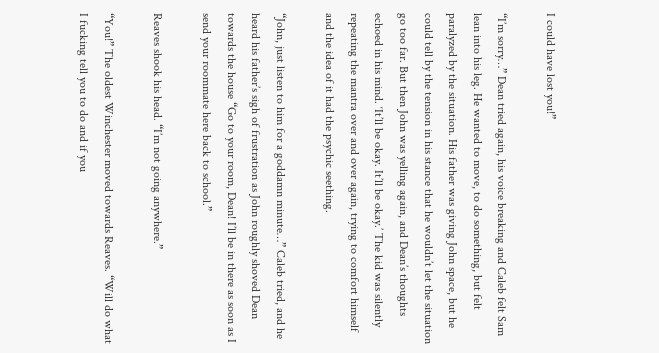I could have lost you!”

“I’m sorry…” Dean tried again, his voice breaking and Caleb felt Sam lean into his leg. He wanted to move, to do something, but felt paralyzed by the situation. His father was giving John space, but he could tell by the tension in his stance that he wouldn’t let the situation go too far. But then John was yelling again, and Dean’s thoughts echoed in his mind. ‘It’ll be okay. It’ll be okay.’ The kid was silently repeating the mantra over and over again, trying to comfort himself and the idea of it had the psychic seething.

“John, just listen to him for a goddamn minute…” Caleb tried, and he heard his father’s sigh of frustration as John roughly shoved Dean towards the house “Go to your room, Dean! I’ll be in there as soon as I send your roommate here back to school.”

Reaves shook his head. “I’m not going anywhere.”

“You!” The oldest Winchester moved towards Reaves. “Will do what I fucking tell you to do and if you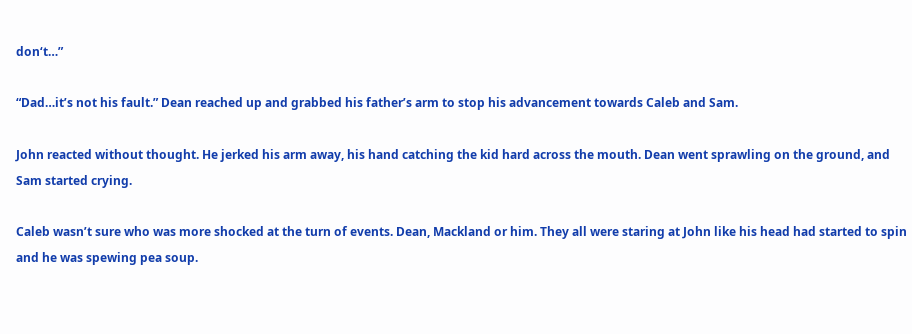don‘t…”

“Dad…it’s not his fault.” Dean reached up and grabbed his father’s arm to stop his advancement towards Caleb and Sam.

John reacted without thought. He jerked his arm away, his hand catching the kid hard across the mouth. Dean went sprawling on the ground, and Sam started crying.

Caleb wasn’t sure who was more shocked at the turn of events. Dean, Mackland or him. They all were staring at John like his head had started to spin and he was spewing pea soup.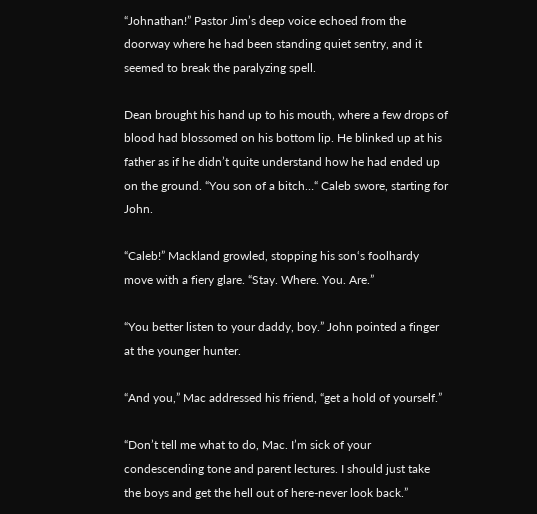“Johnathan!” Pastor Jim’s deep voice echoed from the doorway where he had been standing quiet sentry, and it seemed to break the paralyzing spell.

Dean brought his hand up to his mouth, where a few drops of blood had blossomed on his bottom lip. He blinked up at his father as if he didn’t quite understand how he had ended up on the ground. “You son of a bitch…“ Caleb swore, starting for John.

“Caleb!” Mackland growled, stopping his son‘s foolhardy move with a fiery glare. “Stay. Where. You. Are.”

“You better listen to your daddy, boy.” John pointed a finger at the younger hunter.

“And you,” Mac addressed his friend, “get a hold of yourself.”

“Don’t tell me what to do, Mac. I’m sick of your condescending tone and parent lectures. I should just take the boys and get the hell out of here-never look back.”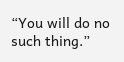“You will do no such thing.”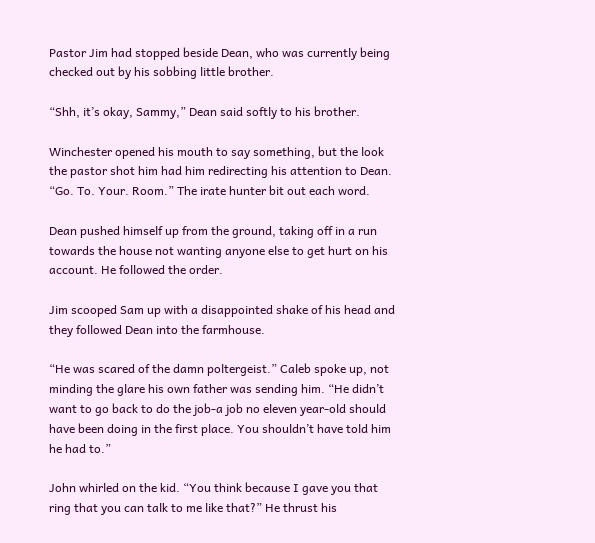Pastor Jim had stopped beside Dean, who was currently being checked out by his sobbing little brother.

“Shh, it’s okay, Sammy,” Dean said softly to his brother.

Winchester opened his mouth to say something, but the look the pastor shot him had him redirecting his attention to Dean. “Go. To. Your. Room.” The irate hunter bit out each word.

Dean pushed himself up from the ground, taking off in a run towards the house not wanting anyone else to get hurt on his account. He followed the order.

Jim scooped Sam up with a disappointed shake of his head and they followed Dean into the farmhouse.

“He was scared of the damn poltergeist.” Caleb spoke up, not minding the glare his own father was sending him. “He didn’t want to go back to do the job-a job no eleven year-old should have been doing in the first place. You shouldn’t have told him he had to.”

John whirled on the kid. “You think because I gave you that ring that you can talk to me like that?” He thrust his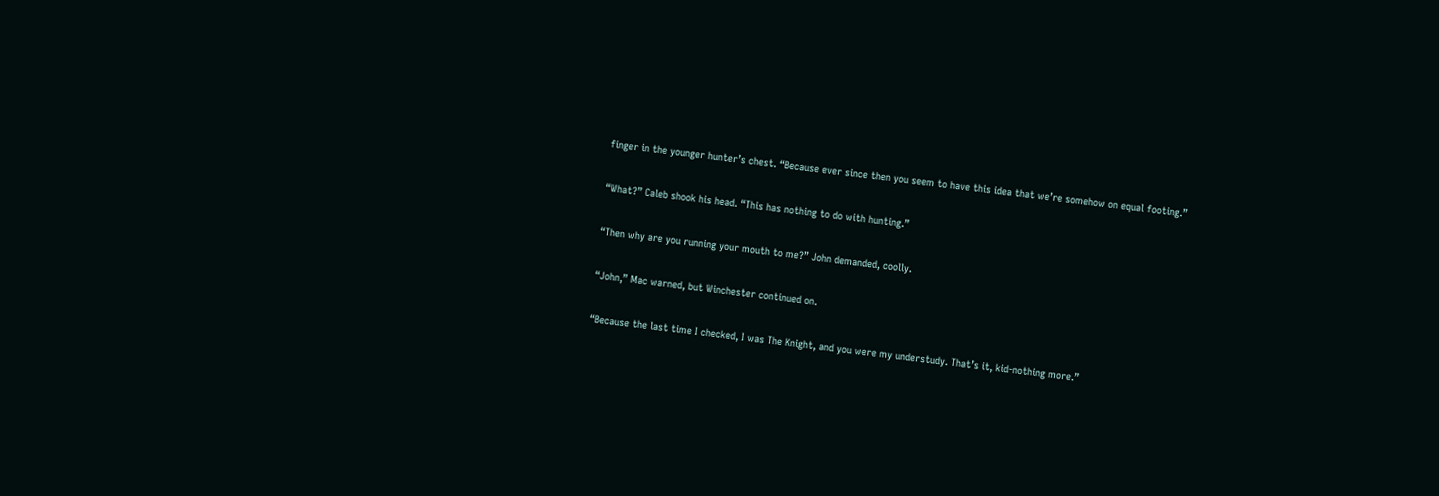finger in the younger hunter’s chest. “Because ever since then you seem to have this idea that we’re somehow on equal footing.”

“What?” Caleb shook his head. “This has nothing to do with hunting.”

“Then why are you running your mouth to me?” John demanded, coolly.

“John,” Mac warned, but Winchester continued on.

“Because the last time I checked, I was The Knight, and you were my understudy. That’s it, kid-nothing more.”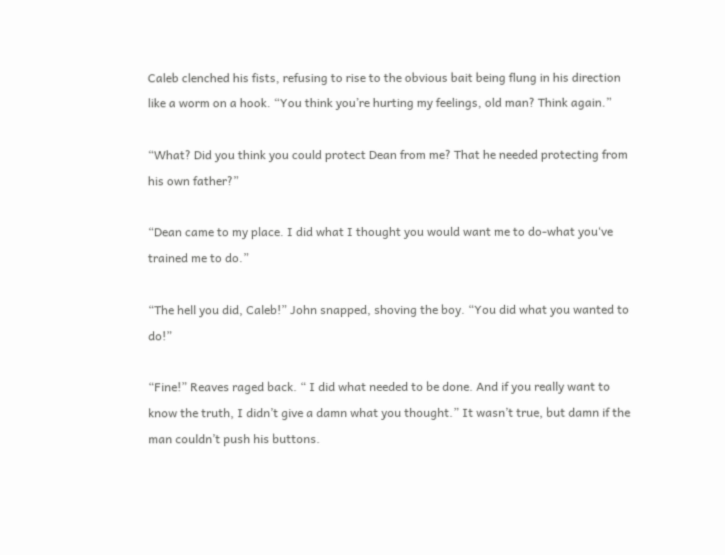Caleb clenched his fists, refusing to rise to the obvious bait being flung in his direction like a worm on a hook. “You think you’re hurting my feelings, old man? Think again.”

“What? Did you think you could protect Dean from me? That he needed protecting from his own father?”

“Dean came to my place. I did what I thought you would want me to do-what you‘ve trained me to do.”

“The hell you did, Caleb!” John snapped, shoving the boy. “You did what you wanted to do!”

“Fine!” Reaves raged back. “ I did what needed to be done. And if you really want to know the truth, I didn’t give a damn what you thought.” It wasn’t true, but damn if the man couldn’t push his buttons.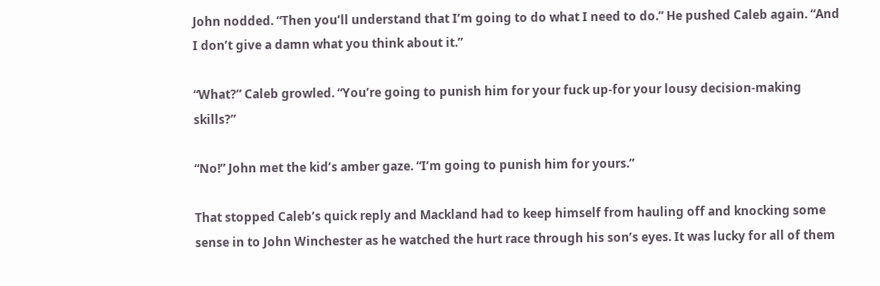John nodded. “Then you’ll understand that I’m going to do what I need to do.” He pushed Caleb again. “And I don’t give a damn what you think about it.”

“What?” Caleb growled. “You’re going to punish him for your fuck up-for your lousy decision-making skills?”

“No!” John met the kid’s amber gaze. “I’m going to punish him for yours.”

That stopped Caleb’s quick reply and Mackland had to keep himself from hauling off and knocking some sense in to John Winchester as he watched the hurt race through his son’s eyes. It was lucky for all of them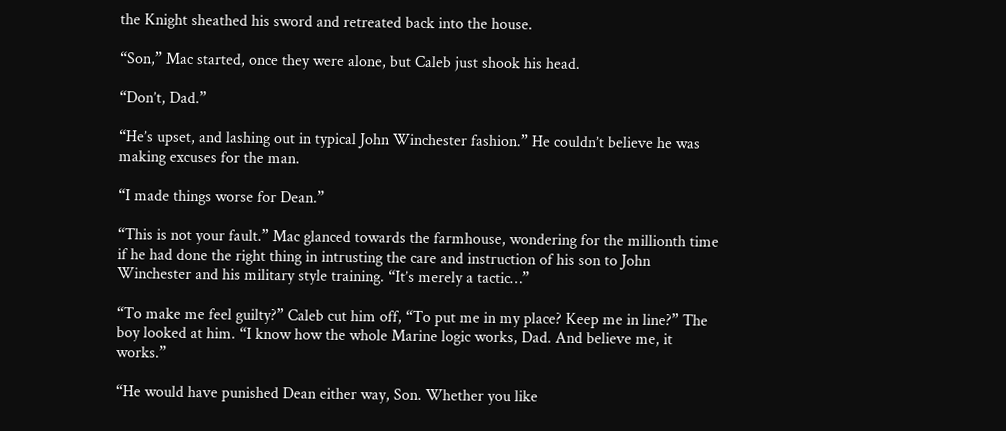the Knight sheathed his sword and retreated back into the house.

“Son,” Mac started, once they were alone, but Caleb just shook his head.

“Don’t, Dad.”

“He’s upset, and lashing out in typical John Winchester fashion.” He couldn’t believe he was making excuses for the man.

“I made things worse for Dean.”

“This is not your fault.” Mac glanced towards the farmhouse, wondering for the millionth time if he had done the right thing in intrusting the care and instruction of his son to John Winchester and his military style training. “It’s merely a tactic…”

“To make me feel guilty?” Caleb cut him off, “To put me in my place? Keep me in line?” The boy looked at him. “I know how the whole Marine logic works, Dad. And believe me, it works.”

“He would have punished Dean either way, Son. Whether you like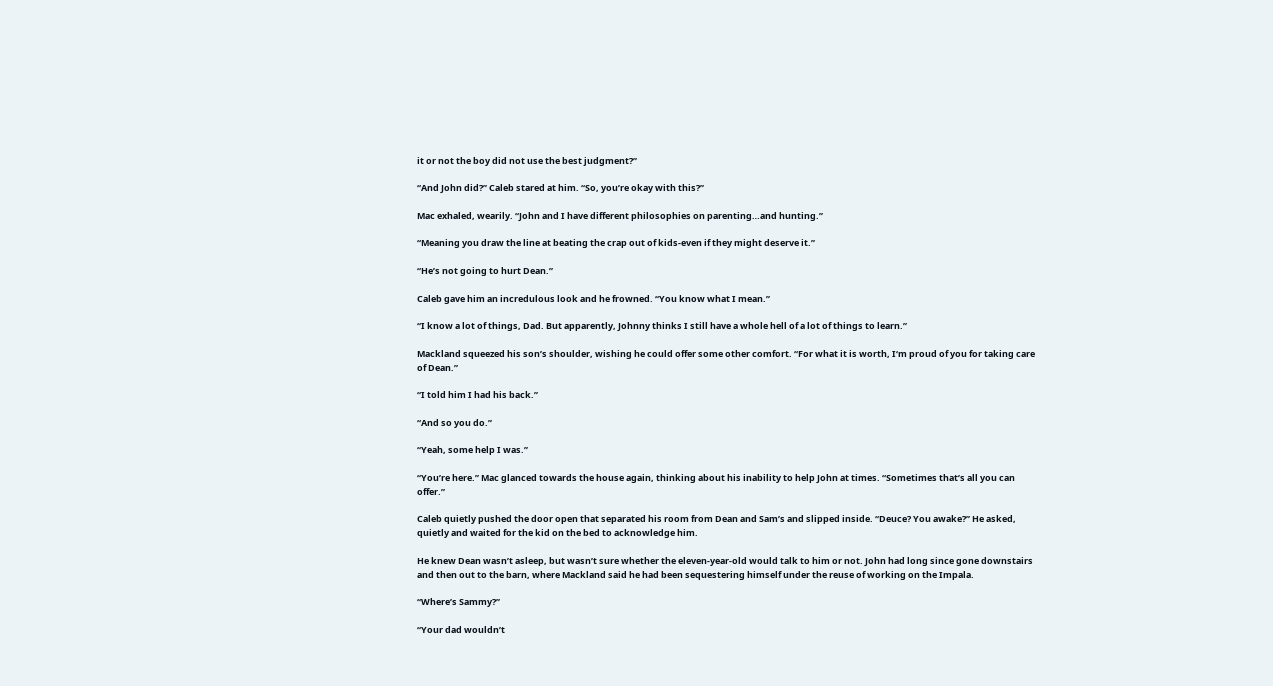it or not the boy did not use the best judgment?”

“And John did?” Caleb stared at him. “So, you’re okay with this?”

Mac exhaled, wearily. “John and I have different philosophies on parenting…and hunting.”

“Meaning you draw the line at beating the crap out of kids-even if they might deserve it.”

“He’s not going to hurt Dean.”

Caleb gave him an incredulous look and he frowned. “You know what I mean.”

“I know a lot of things, Dad. But apparently, Johnny thinks I still have a whole hell of a lot of things to learn.”

Mackland squeezed his son’s shoulder, wishing he could offer some other comfort. “For what it is worth, I‘m proud of you for taking care of Dean.”

“I told him I had his back.”

“And so you do.”

“Yeah, some help I was.”

“You’re here.” Mac glanced towards the house again, thinking about his inability to help John at times. “Sometimes that’s all you can offer.”

Caleb quietly pushed the door open that separated his room from Dean and Sam’s and slipped inside. “Deuce? You awake?” He asked, quietly and waited for the kid on the bed to acknowledge him.

He knew Dean wasn’t asleep, but wasn’t sure whether the eleven-year-old would talk to him or not. John had long since gone downstairs and then out to the barn, where Mackland said he had been sequestering himself under the reuse of working on the Impala.

“Where’s Sammy?”

“Your dad wouldn’t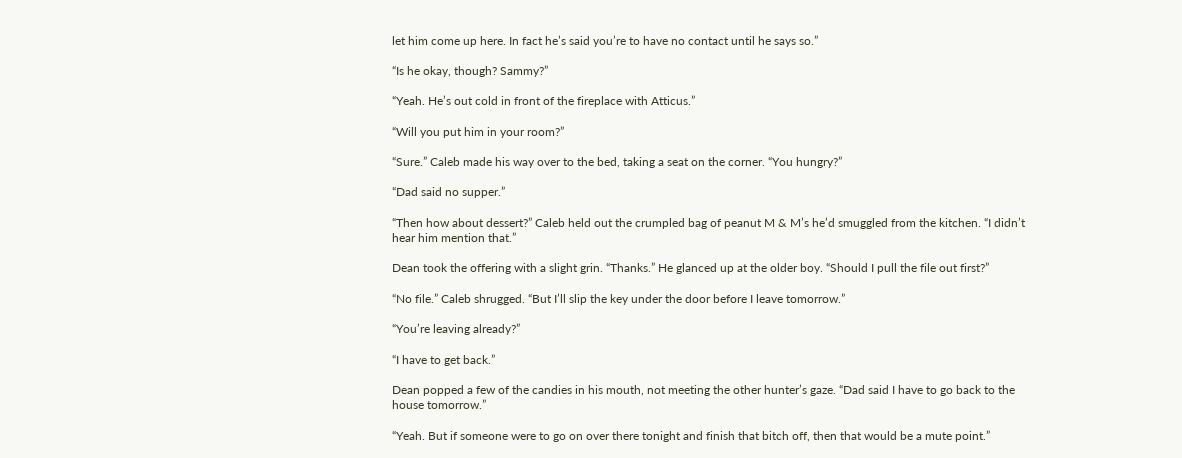let him come up here. In fact he’s said you’re to have no contact until he says so.”

“Is he okay, though? Sammy?”

“Yeah. He’s out cold in front of the fireplace with Atticus.”

“Will you put him in your room?”

“Sure.” Caleb made his way over to the bed, taking a seat on the corner. “You hungry?”

“Dad said no supper.”

“Then how about dessert?” Caleb held out the crumpled bag of peanut M & M’s he’d smuggled from the kitchen. “I didn’t hear him mention that.”

Dean took the offering with a slight grin. “Thanks.” He glanced up at the older boy. “Should I pull the file out first?”

“No file.” Caleb shrugged. “But I’ll slip the key under the door before I leave tomorrow.”

“You’re leaving already?”

“I have to get back.”

Dean popped a few of the candies in his mouth, not meeting the other hunter’s gaze. “Dad said I have to go back to the house tomorrow.”

“Yeah. But if someone were to go on over there tonight and finish that bitch off, then that would be a mute point.”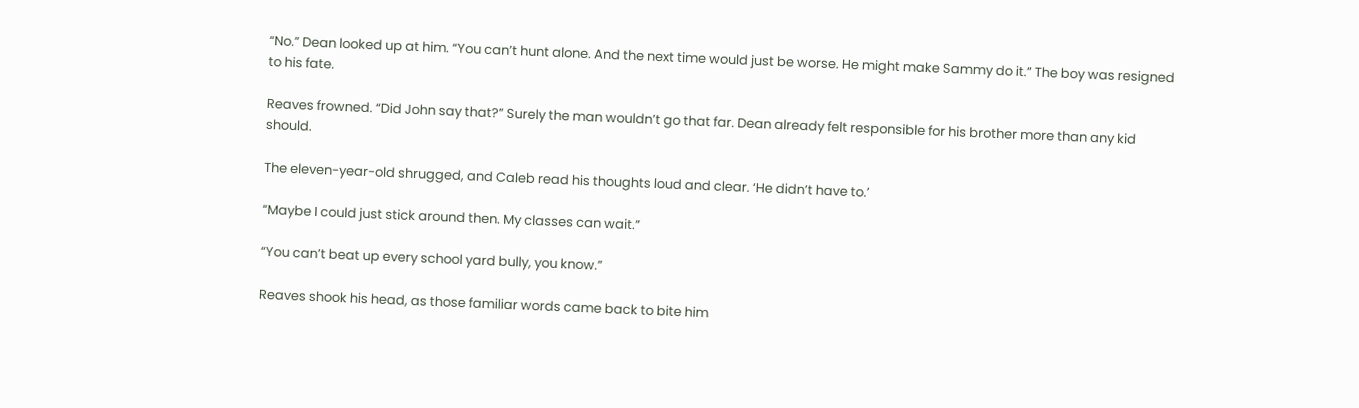“No.” Dean looked up at him. “You can’t hunt alone. And the next time would just be worse. He might make Sammy do it.” The boy was resigned to his fate.

Reaves frowned. “Did John say that?” Surely the man wouldn’t go that far. Dean already felt responsible for his brother more than any kid should.

The eleven-year-old shrugged, and Caleb read his thoughts loud and clear. ‘He didn’t have to.’

“Maybe I could just stick around then. My classes can wait.”

“You can’t beat up every school yard bully, you know.”

Reaves shook his head, as those familiar words came back to bite him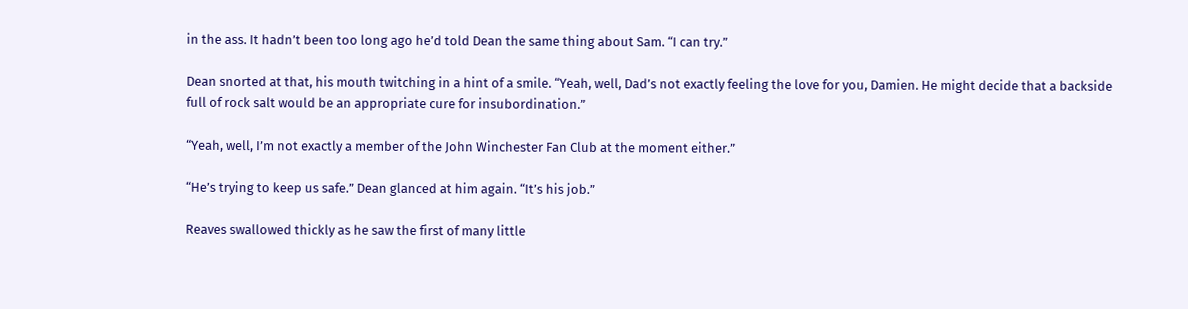in the ass. It hadn’t been too long ago he’d told Dean the same thing about Sam. “I can try.”

Dean snorted at that, his mouth twitching in a hint of a smile. “Yeah, well, Dad’s not exactly feeling the love for you, Damien. He might decide that a backside full of rock salt would be an appropriate cure for insubordination.”

“Yeah, well, I’m not exactly a member of the John Winchester Fan Club at the moment either.”

“He’s trying to keep us safe.” Dean glanced at him again. “It’s his job.”

Reaves swallowed thickly as he saw the first of many little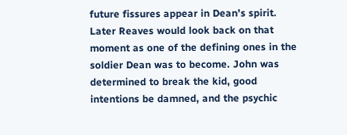future fissures appear in Dean’s spirit. Later Reaves would look back on that moment as one of the defining ones in the soldier Dean was to become. John was determined to break the kid, good intentions be damned, and the psychic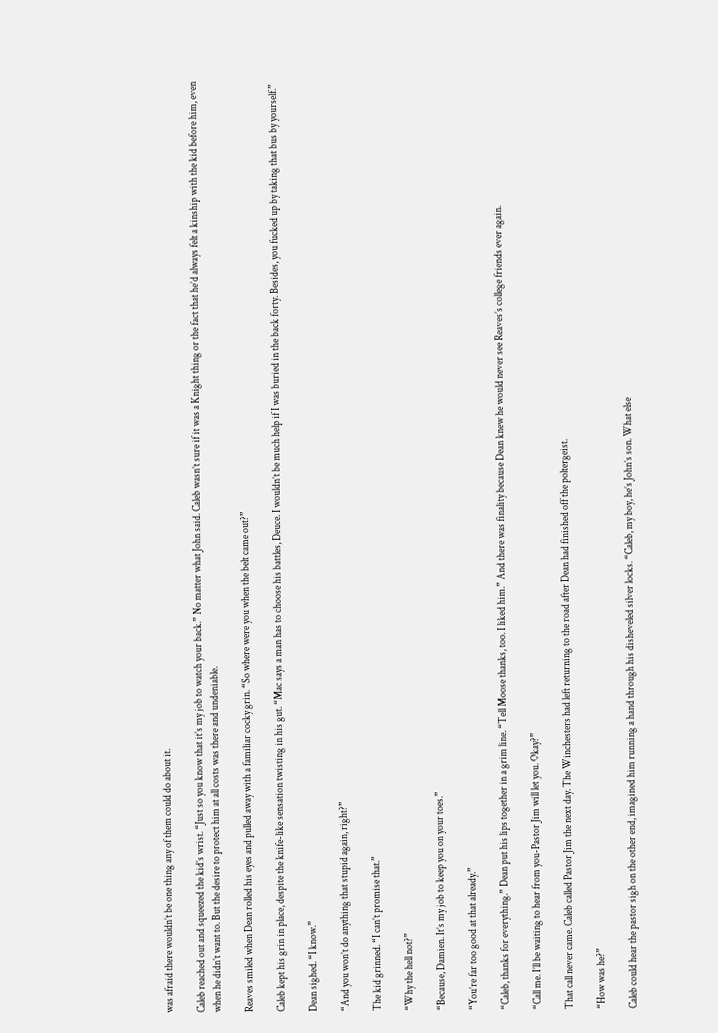was afraid there wouldn’t be one thing any of them could do about it.

Caleb reached out and squeezed the kid’s wrist. “Just so you know that it’s my job to watch your back.” No matter what John said. Caleb wasn’t sure if it was a Knight thing or the fact that he’d always felt a kinship with the kid before him, even when he didn’t want to. But the desire to protect him at all costs was there and undeniable.

Reaves smiled when Dean rolled his eyes and pulled away with a familiar cocky grin. “So where were you when the belt came out?”

Caleb kept his grin in place, despite the knife-like sensation twisting in his gut. “Mac says a man has to choose his battles, Deuce. I wouldn’t be much help if I was buried in the back forty. Besides, you fucked up by taking that bus by yourself.”

Dean sighed. “I know.”

“And you won’t do anything that stupid again, right?”

The kid grinned. “I can’t promise that.”

“Why the hell not?”

“Because, Damien. It’s my job to keep you on your toes.”

“You’re far too good at that already.”

“Caleb, thanks for everything.” Dean put his lips together in a grim line. “Tell Moose thanks, too. I liked him.” And there was finality because Dean knew he would never see Reaves’s college friends ever again.

“Call me. I’ll be waiting to hear from you-Pastor Jim will let you. Okay?”

That call never came. Caleb called Pastor Jim the next day. The Winchesters had left returning to the road after Dean had finished off the poltergeist.

“How was he?”

Caleb could hear the pastor sigh on the other end, imagined him running a hand through his disheveled silver locks. “Caleb, my boy, he’s John’s son. What else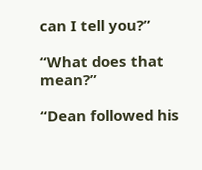can I tell you?”

“What does that mean?”

“Dean followed his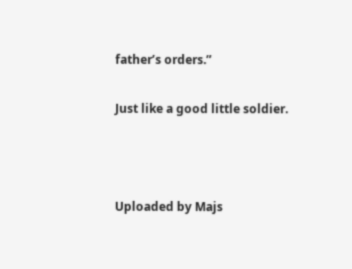father’s orders.”

Just like a good little soldier.



Uploaded by Majs